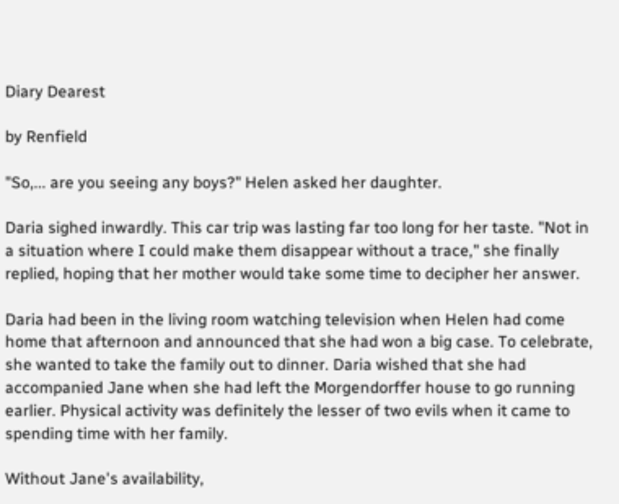Diary Dearest

by Renfield

"So,... are you seeing any boys?" Helen asked her daughter.

Daria sighed inwardly. This car trip was lasting far too long for her taste. "Not in a situation where I could make them disappear without a trace," she finally replied, hoping that her mother would take some time to decipher her answer.

Daria had been in the living room watching television when Helen had come home that afternoon and announced that she had won a big case. To celebrate, she wanted to take the family out to dinner. Daria wished that she had accompanied Jane when she had left the Morgendorffer house to go running earlier. Physical activity was definitely the lesser of two evils when it came to spending time with her family.

Without Jane's availability,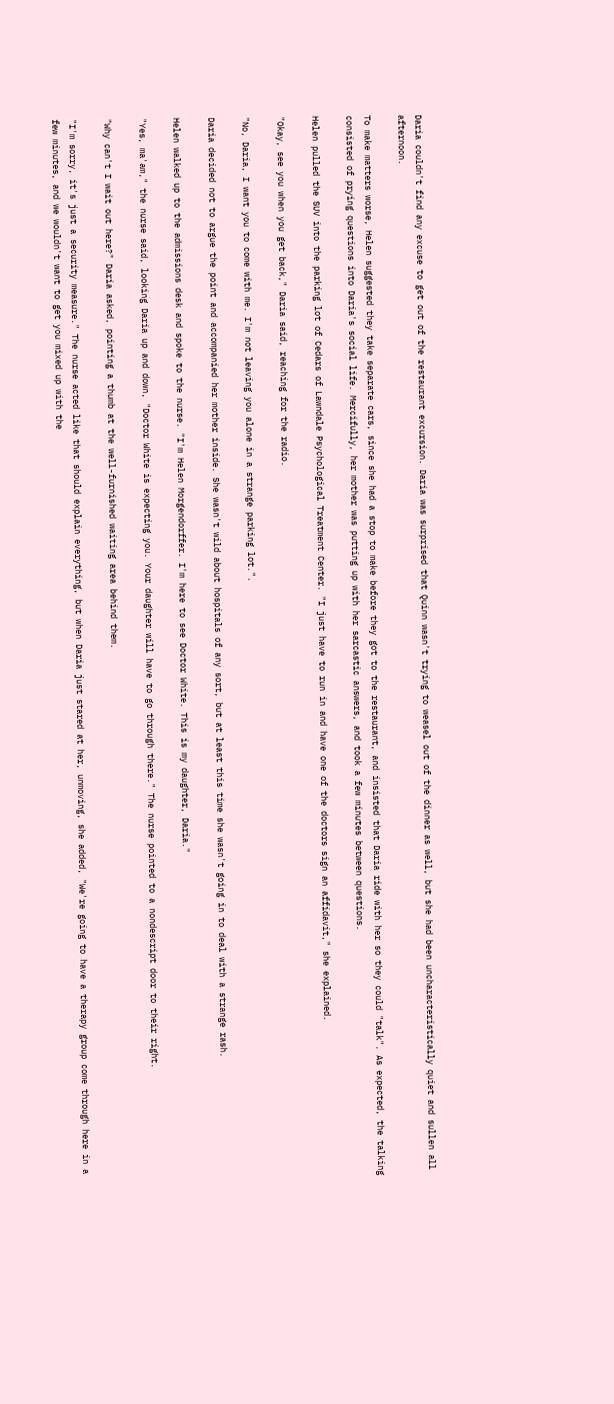Daria couldn't find any excuse to get out of the restaurant excursion. Daria was surprised that Quinn wasn't trying to weasel out of the dinner as well, but she had been uncharacteristically quiet and sullen all afternoon.

To make matters worse, Helen suggested they take separate cars, since she had a stop to make before they got to the restaurant, and insisted that Daria ride with her so they could "talk". As expected, the talking consisted of prying questions into Daria's social life. Mercifully, her mother was putting up with her sarcastic answers, and took a few minutes between questions.

Helen pulled the SUV into the parking lot of Cedars of Lawndale Psychological Treatment Center. "I just have to run in and have one of the doctors sign an affidavit," she explained.

"Okay, see you when you get back," Daria said, reaching for the radio.

"No, Daria, I want you to come with me. I'm not leaving you alone in a strange parking lot.".

Daria decided not to argue the point and accompanied her mother inside. She wasn't wild about hospitals of any sort, but at least this time she wasn't going in to deal with a strange rash.

Helen walked up to the admissions desk and spoke to the nurse. "I'm Helen Morgendorffer. I'm here to see Doctor White. This is my daughter, Daria."

"Yes, ma'am," the nurse said, looking Daria up and down, "Doctor White is expecting you. Your daughter will have to go through there." The nurse pointed to a nondescript door to their right.

"Why can't I wait out here?" Daria asked, pointing a thumb at the well-furnished waiting area behind them.

"I'm sorry, it's just a security measure." The nurse acted like that should explain everything, but when Daria just stared at her, unmoving, she added, "We're going to have a therapy group come through here in a few minutes, and we wouldn't want to get you mixed up with the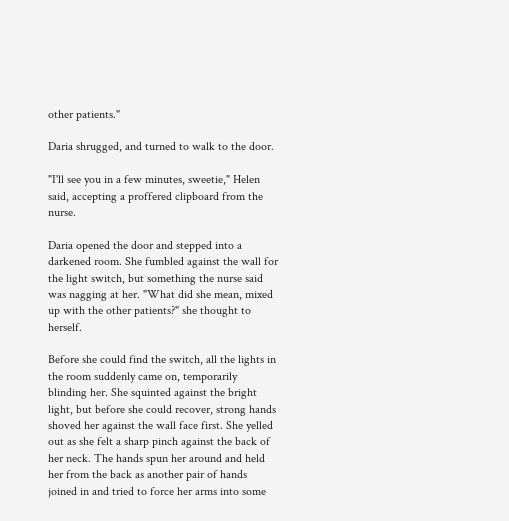other patients."

Daria shrugged, and turned to walk to the door.

"I'll see you in a few minutes, sweetie," Helen said, accepting a proffered clipboard from the nurse.

Daria opened the door and stepped into a darkened room. She fumbled against the wall for the light switch, but something the nurse said was nagging at her. "What did she mean, mixed up with the other patients?" she thought to herself.

Before she could find the switch, all the lights in the room suddenly came on, temporarily blinding her. She squinted against the bright light, but before she could recover, strong hands shoved her against the wall face first. She yelled out as she felt a sharp pinch against the back of her neck. The hands spun her around and held her from the back as another pair of hands joined in and tried to force her arms into some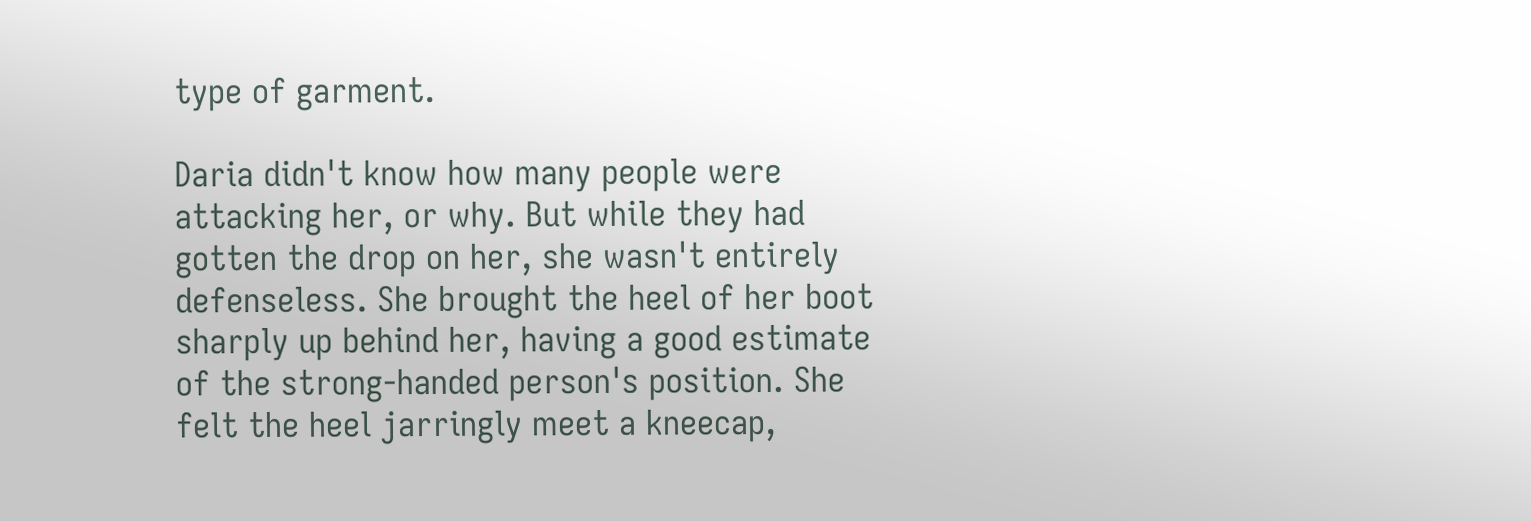type of garment.

Daria didn't know how many people were attacking her, or why. But while they had gotten the drop on her, she wasn't entirely defenseless. She brought the heel of her boot sharply up behind her, having a good estimate of the strong-handed person's position. She felt the heel jarringly meet a kneecap,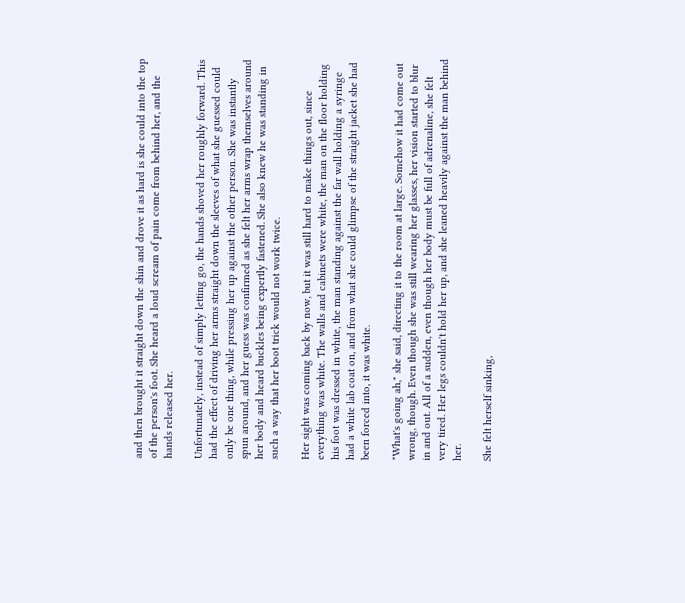and then brought it straight down the shin and drove it as hard is she could into the top of the person's foot. She heard a loud scream of pain come from behind her, and the hands released her.

Unfortunately, instead of simply letting go, the hands shoved her roughly forward. This had the effect of driving her arms straight down the sleeves of what she guessed could only be one thing, while pressing her up against the other person. She was instantly spun around, and her guess was confirmed as she felt her arms wrap themselves around her body and heard buckles being expertly fastened. She also knew he was standing in such a way that her boot trick would not work twice.

Her sight was coming back by now, but it was still hard to make things out, since everything was white. The walls and cabinets were white, the man on the floor holding his foot was dressed in white, the man standing against the far wall holding a syringe had a white lab coat on, and from what she could glimpse of the straight jacket she had been forced into, it was white.

"What's going ah," she said, directing it to the room at large. Somehow it had come out wrong, though. Even though she was still wearing her glasses, her vision started to blur in and out. All of a sudden, even though her body must be full of adrenaline, she felt very tired. Her legs couldn't hold her up, and she leaned heavily against the man behind her.

She felt herself sinking,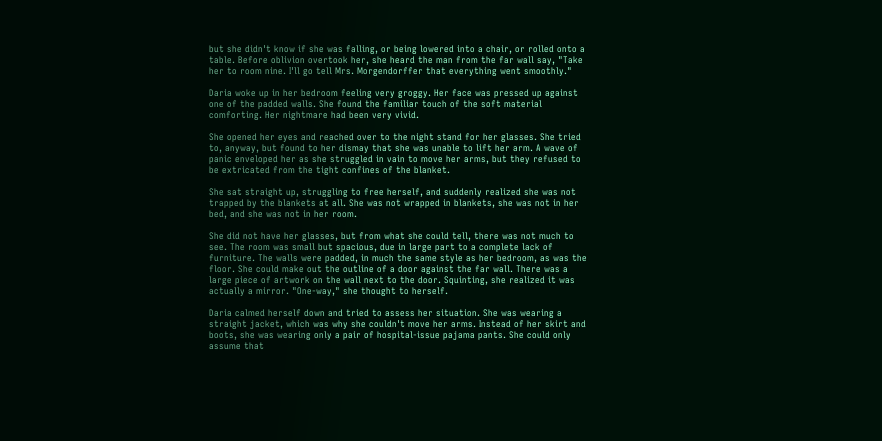but she didn't know if she was falling, or being lowered into a chair, or rolled onto a table. Before oblivion overtook her, she heard the man from the far wall say, "Take her to room nine. I'll go tell Mrs. Morgendorffer that everything went smoothly."

Daria woke up in her bedroom feeling very groggy. Her face was pressed up against one of the padded walls. She found the familiar touch of the soft material comforting. Her nightmare had been very vivid.

She opened her eyes and reached over to the night stand for her glasses. She tried to, anyway, but found to her dismay that she was unable to lift her arm. A wave of panic enveloped her as she struggled in vain to move her arms, but they refused to be extricated from the tight confines of the blanket.

She sat straight up, struggling to free herself, and suddenly realized she was not trapped by the blankets at all. She was not wrapped in blankets, she was not in her bed, and she was not in her room.

She did not have her glasses, but from what she could tell, there was not much to see. The room was small but spacious, due in large part to a complete lack of furniture. The walls were padded, in much the same style as her bedroom, as was the floor. She could make out the outline of a door against the far wall. There was a large piece of artwork on the wall next to the door. Squinting, she realized it was actually a mirror. "One-way," she thought to herself.

Daria calmed herself down and tried to assess her situation. She was wearing a straight jacket, which was why she couldn't move her arms. Instead of her skirt and boots, she was wearing only a pair of hospital-issue pajama pants. She could only assume that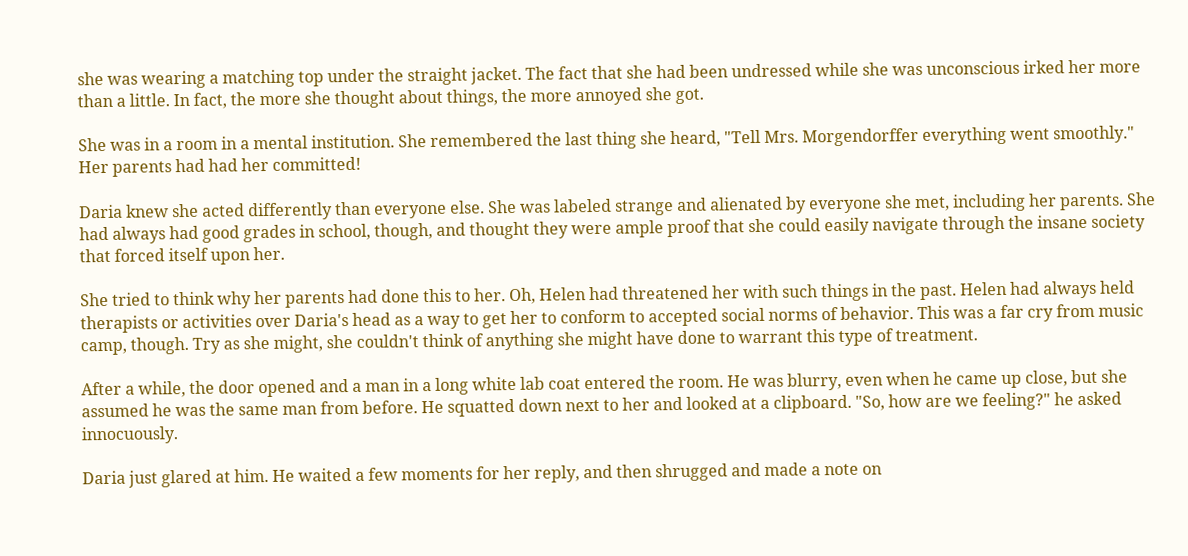she was wearing a matching top under the straight jacket. The fact that she had been undressed while she was unconscious irked her more than a little. In fact, the more she thought about things, the more annoyed she got.

She was in a room in a mental institution. She remembered the last thing she heard, "Tell Mrs. Morgendorffer everything went smoothly." Her parents had had her committed!

Daria knew she acted differently than everyone else. She was labeled strange and alienated by everyone she met, including her parents. She had always had good grades in school, though, and thought they were ample proof that she could easily navigate through the insane society that forced itself upon her.

She tried to think why her parents had done this to her. Oh, Helen had threatened her with such things in the past. Helen had always held therapists or activities over Daria's head as a way to get her to conform to accepted social norms of behavior. This was a far cry from music camp, though. Try as she might, she couldn't think of anything she might have done to warrant this type of treatment.

After a while, the door opened and a man in a long white lab coat entered the room. He was blurry, even when he came up close, but she assumed he was the same man from before. He squatted down next to her and looked at a clipboard. "So, how are we feeling?" he asked innocuously.

Daria just glared at him. He waited a few moments for her reply, and then shrugged and made a note on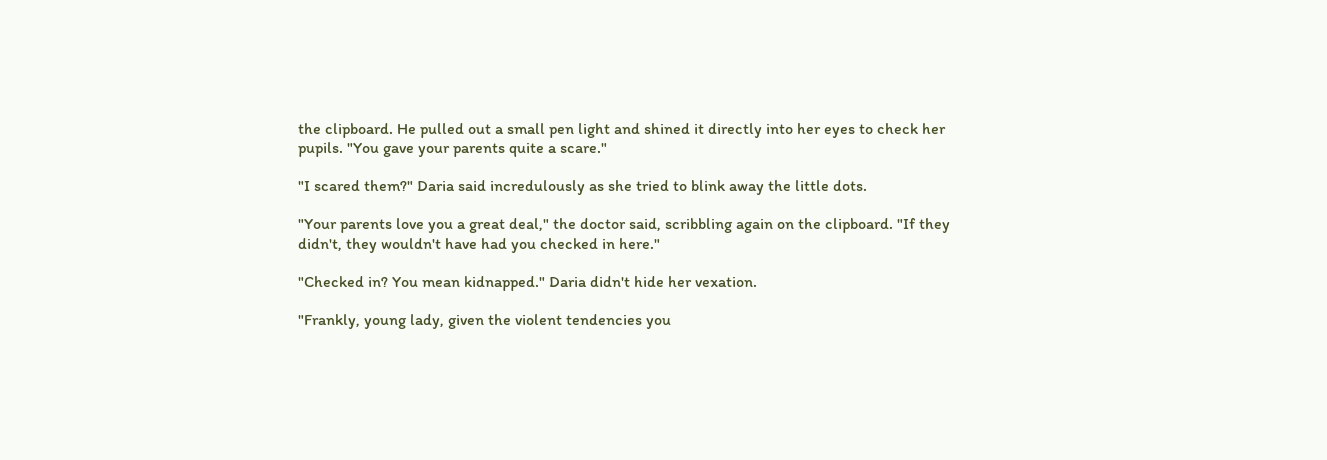the clipboard. He pulled out a small pen light and shined it directly into her eyes to check her pupils. "You gave your parents quite a scare."

"I scared them?" Daria said incredulously as she tried to blink away the little dots.

"Your parents love you a great deal," the doctor said, scribbling again on the clipboard. "If they didn't, they wouldn't have had you checked in here."

"Checked in? You mean kidnapped." Daria didn't hide her vexation.

"Frankly, young lady, given the violent tendencies you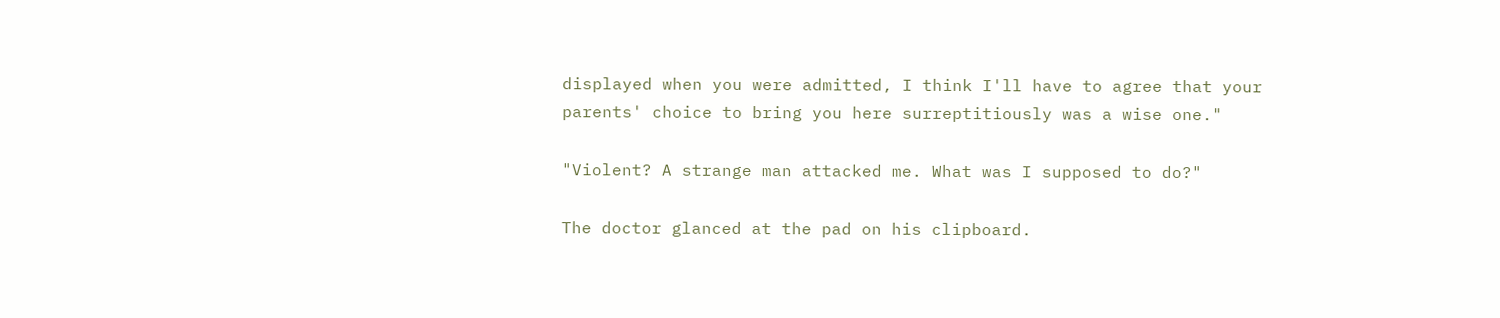displayed when you were admitted, I think I'll have to agree that your parents' choice to bring you here surreptitiously was a wise one."

"Violent? A strange man attacked me. What was I supposed to do?"

The doctor glanced at the pad on his clipboard.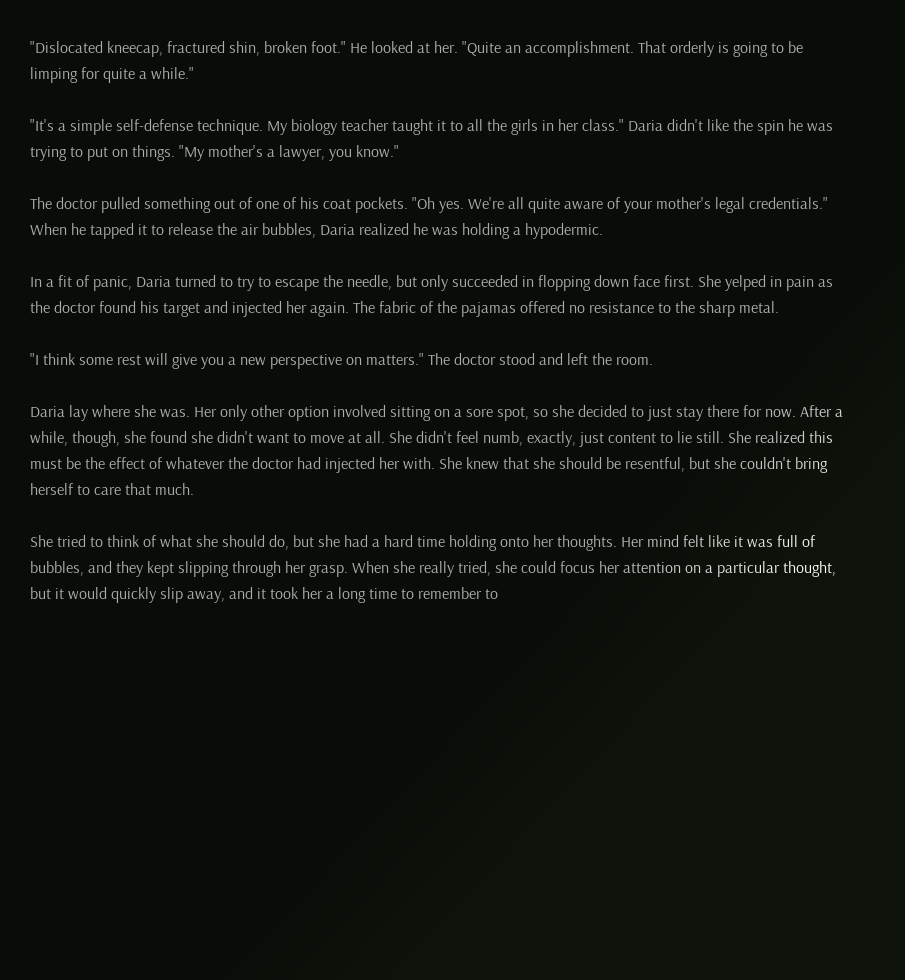"Dislocated kneecap, fractured shin, broken foot." He looked at her. "Quite an accomplishment. That orderly is going to be limping for quite a while."

"It's a simple self-defense technique. My biology teacher taught it to all the girls in her class." Daria didn't like the spin he was trying to put on things. "My mother's a lawyer, you know."

The doctor pulled something out of one of his coat pockets. "Oh yes. We're all quite aware of your mother's legal credentials." When he tapped it to release the air bubbles, Daria realized he was holding a hypodermic.

In a fit of panic, Daria turned to try to escape the needle, but only succeeded in flopping down face first. She yelped in pain as the doctor found his target and injected her again. The fabric of the pajamas offered no resistance to the sharp metal.

"I think some rest will give you a new perspective on matters." The doctor stood and left the room.

Daria lay where she was. Her only other option involved sitting on a sore spot, so she decided to just stay there for now. After a while, though, she found she didn't want to move at all. She didn't feel numb, exactly, just content to lie still. She realized this must be the effect of whatever the doctor had injected her with. She knew that she should be resentful, but she couldn't bring herself to care that much.

She tried to think of what she should do, but she had a hard time holding onto her thoughts. Her mind felt like it was full of bubbles, and they kept slipping through her grasp. When she really tried, she could focus her attention on a particular thought, but it would quickly slip away, and it took her a long time to remember to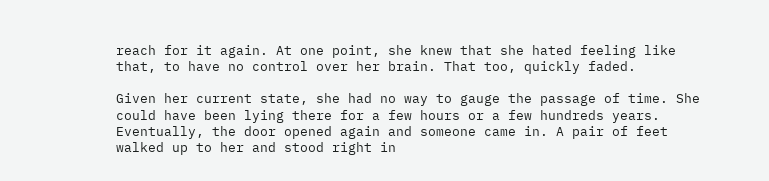reach for it again. At one point, she knew that she hated feeling like that, to have no control over her brain. That too, quickly faded.

Given her current state, she had no way to gauge the passage of time. She could have been lying there for a few hours or a few hundreds years. Eventually, the door opened again and someone came in. A pair of feet walked up to her and stood right in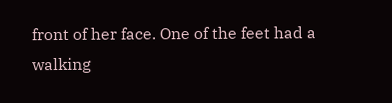front of her face. One of the feet had a walking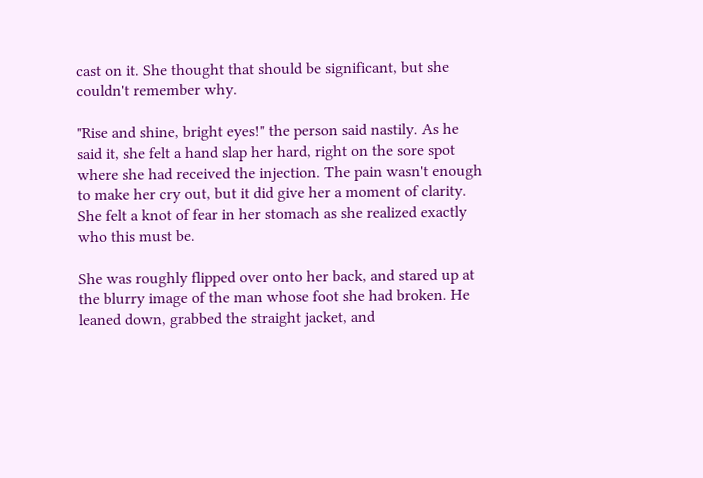cast on it. She thought that should be significant, but she couldn't remember why.

"Rise and shine, bright eyes!" the person said nastily. As he said it, she felt a hand slap her hard, right on the sore spot where she had received the injection. The pain wasn't enough to make her cry out, but it did give her a moment of clarity. She felt a knot of fear in her stomach as she realized exactly who this must be.

She was roughly flipped over onto her back, and stared up at the blurry image of the man whose foot she had broken. He leaned down, grabbed the straight jacket, and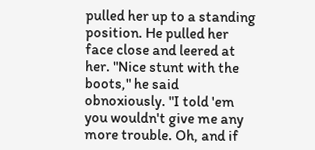pulled her up to a standing position. He pulled her face close and leered at her. "Nice stunt with the boots," he said obnoxiously. "I told 'em you wouldn't give me any more trouble. Oh, and if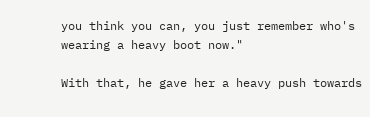you think you can, you just remember who's wearing a heavy boot now."

With that, he gave her a heavy push towards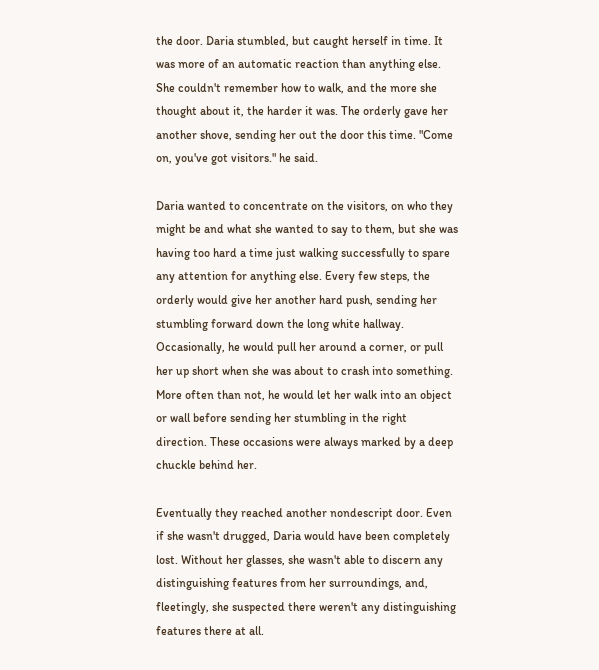the door. Daria stumbled, but caught herself in time. It was more of an automatic reaction than anything else. She couldn't remember how to walk, and the more she thought about it, the harder it was. The orderly gave her another shove, sending her out the door this time. "Come on, you've got visitors." he said.

Daria wanted to concentrate on the visitors, on who they might be and what she wanted to say to them, but she was having too hard a time just walking successfully to spare any attention for anything else. Every few steps, the orderly would give her another hard push, sending her stumbling forward down the long white hallway. Occasionally, he would pull her around a corner, or pull her up short when she was about to crash into something. More often than not, he would let her walk into an object or wall before sending her stumbling in the right direction. These occasions were always marked by a deep chuckle behind her.

Eventually they reached another nondescript door. Even if she wasn't drugged, Daria would have been completely lost. Without her glasses, she wasn't able to discern any distinguishing features from her surroundings, and, fleetingly, she suspected there weren't any distinguishing features there at all.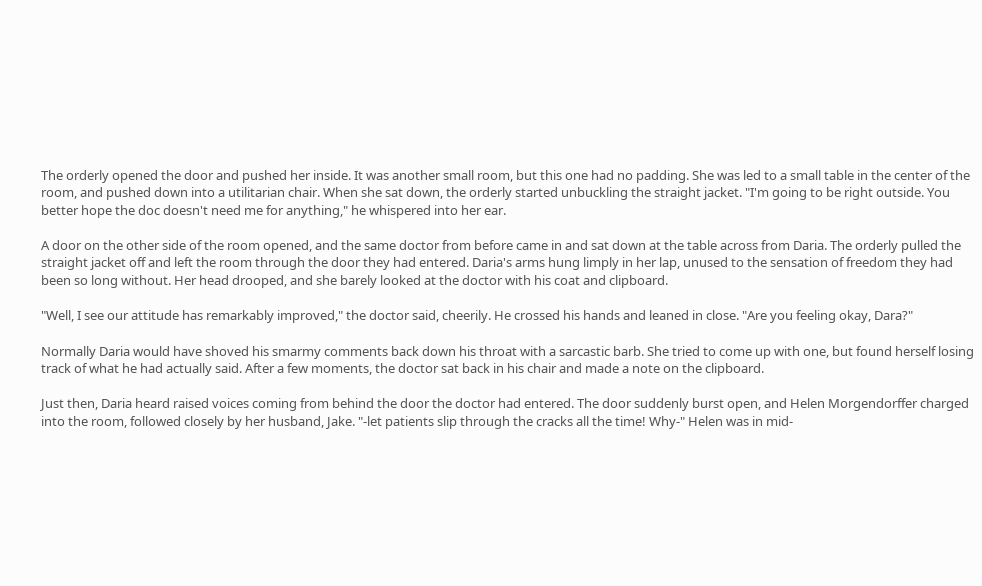The orderly opened the door and pushed her inside. It was another small room, but this one had no padding. She was led to a small table in the center of the room, and pushed down into a utilitarian chair. When she sat down, the orderly started unbuckling the straight jacket. "I'm going to be right outside. You better hope the doc doesn't need me for anything," he whispered into her ear.

A door on the other side of the room opened, and the same doctor from before came in and sat down at the table across from Daria. The orderly pulled the straight jacket off and left the room through the door they had entered. Daria's arms hung limply in her lap, unused to the sensation of freedom they had been so long without. Her head drooped, and she barely looked at the doctor with his coat and clipboard.

"Well, I see our attitude has remarkably improved," the doctor said, cheerily. He crossed his hands and leaned in close. "Are you feeling okay, Dara?"

Normally Daria would have shoved his smarmy comments back down his throat with a sarcastic barb. She tried to come up with one, but found herself losing track of what he had actually said. After a few moments, the doctor sat back in his chair and made a note on the clipboard.

Just then, Daria heard raised voices coming from behind the door the doctor had entered. The door suddenly burst open, and Helen Morgendorffer charged into the room, followed closely by her husband, Jake. "-let patients slip through the cracks all the time! Why-" Helen was in mid-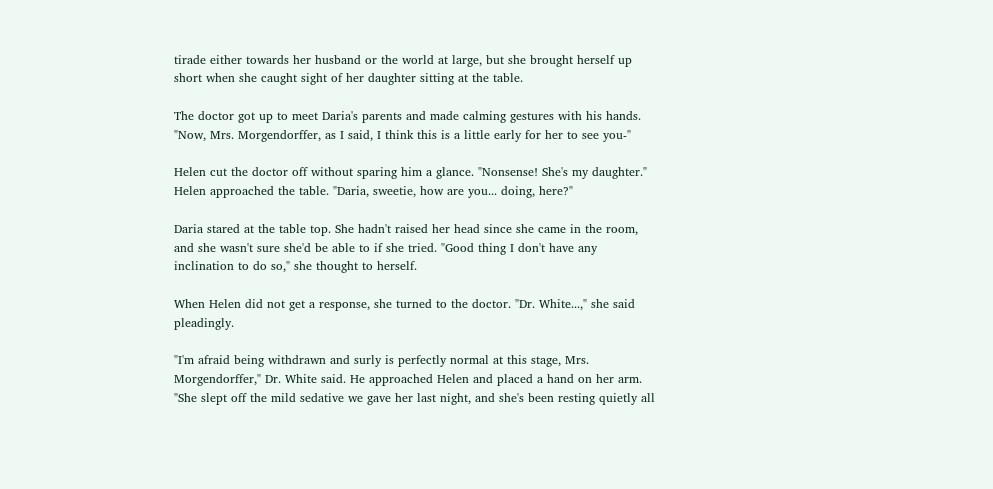tirade either towards her husband or the world at large, but she brought herself up short when she caught sight of her daughter sitting at the table.

The doctor got up to meet Daria's parents and made calming gestures with his hands. "Now, Mrs. Morgendorffer, as I said, I think this is a little early for her to see you-"

Helen cut the doctor off without sparing him a glance. "Nonsense! She's my daughter." Helen approached the table. "Daria, sweetie, how are you... doing, here?"

Daria stared at the table top. She hadn't raised her head since she came in the room, and she wasn't sure she'd be able to if she tried. "Good thing I don't have any inclination to do so," she thought to herself.

When Helen did not get a response, she turned to the doctor. "Dr. White...," she said pleadingly.

"I'm afraid being withdrawn and surly is perfectly normal at this stage, Mrs. Morgendorffer," Dr. White said. He approached Helen and placed a hand on her arm. "She slept off the mild sedative we gave her last night, and she's been resting quietly all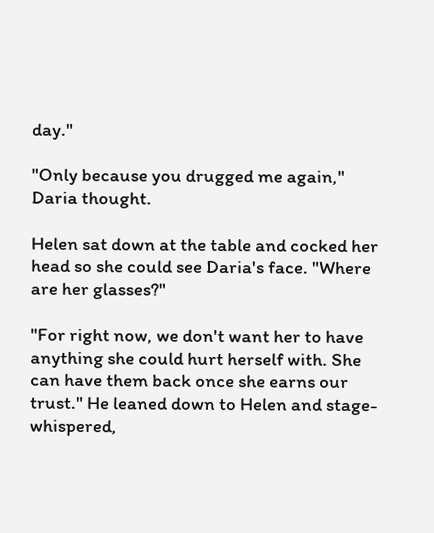day."

"Only because you drugged me again," Daria thought.

Helen sat down at the table and cocked her head so she could see Daria's face. "Where are her glasses?"

"For right now, we don't want her to have anything she could hurt herself with. She can have them back once she earns our trust." He leaned down to Helen and stage-whispered,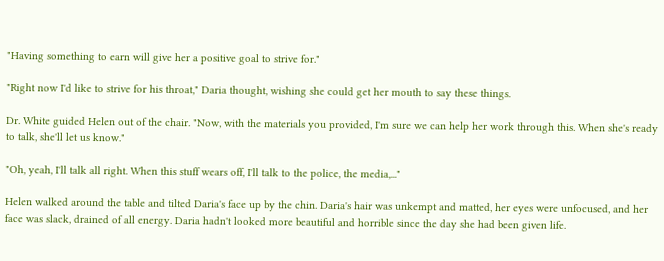"Having something to earn will give her a positive goal to strive for."

"Right now I'd like to strive for his throat," Daria thought, wishing she could get her mouth to say these things.

Dr. White guided Helen out of the chair. "Now, with the materials you provided, I'm sure we can help her work through this. When she's ready to talk, she'll let us know."

"Oh, yeah, I'll talk all right. When this stuff wears off, I'll talk to the police, the media,..."

Helen walked around the table and tilted Daria's face up by the chin. Daria's hair was unkempt and matted, her eyes were unfocused, and her face was slack, drained of all energy. Daria hadn't looked more beautiful and horrible since the day she had been given life.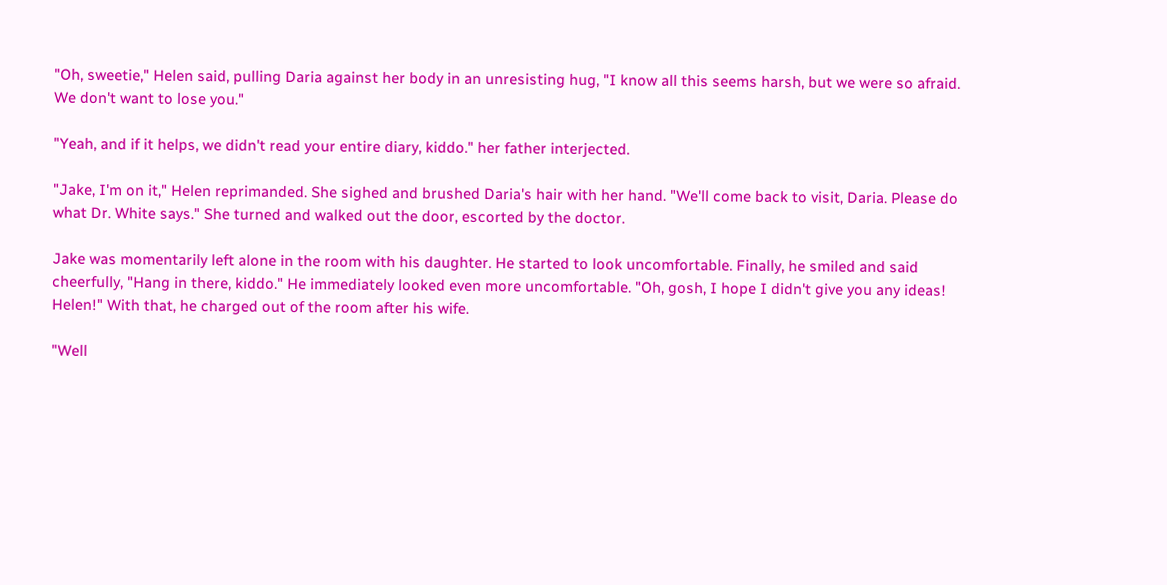"Oh, sweetie," Helen said, pulling Daria against her body in an unresisting hug, "I know all this seems harsh, but we were so afraid. We don't want to lose you."

"Yeah, and if it helps, we didn't read your entire diary, kiddo." her father interjected.

"Jake, I'm on it," Helen reprimanded. She sighed and brushed Daria's hair with her hand. "We'll come back to visit, Daria. Please do what Dr. White says." She turned and walked out the door, escorted by the doctor.

Jake was momentarily left alone in the room with his daughter. He started to look uncomfortable. Finally, he smiled and said cheerfully, "Hang in there, kiddo." He immediately looked even more uncomfortable. "Oh, gosh, I hope I didn't give you any ideas! Helen!" With that, he charged out of the room after his wife.

"Well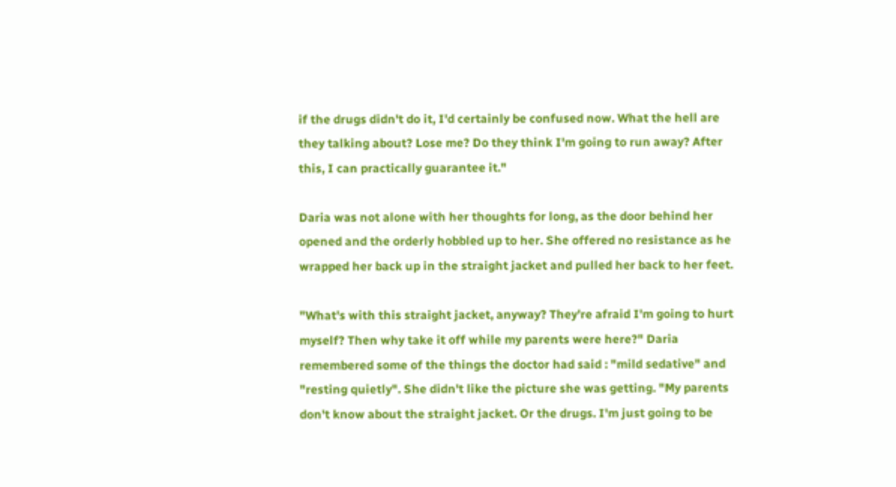if the drugs didn't do it, I'd certainly be confused now. What the hell are they talking about? Lose me? Do they think I'm going to run away? After this, I can practically guarantee it."

Daria was not alone with her thoughts for long, as the door behind her opened and the orderly hobbled up to her. She offered no resistance as he wrapped her back up in the straight jacket and pulled her back to her feet.

"What's with this straight jacket, anyway? They're afraid I'm going to hurt myself? Then why take it off while my parents were here?" Daria remembered some of the things the doctor had said : "mild sedative" and "resting quietly". She didn't like the picture she was getting. "My parents don't know about the straight jacket. Or the drugs. I'm just going to be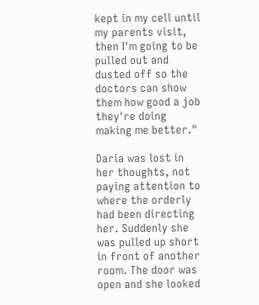kept in my cell until my parents visit, then I'm going to be pulled out and dusted off so the doctors can show them how good a job they're doing making me better."

Daria was lost in her thoughts, not paying attention to where the orderly had been directing her. Suddenly she was pulled up short in front of another room. The door was open and she looked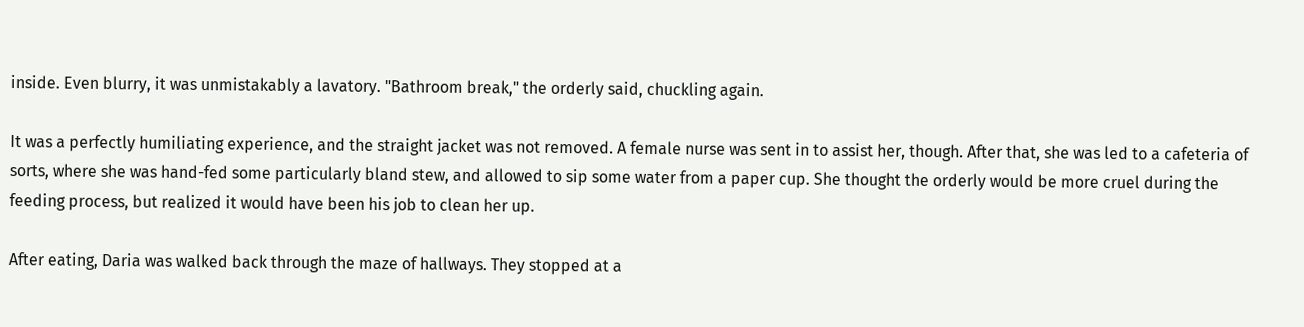inside. Even blurry, it was unmistakably a lavatory. "Bathroom break," the orderly said, chuckling again.

It was a perfectly humiliating experience, and the straight jacket was not removed. A female nurse was sent in to assist her, though. After that, she was led to a cafeteria of sorts, where she was hand-fed some particularly bland stew, and allowed to sip some water from a paper cup. She thought the orderly would be more cruel during the feeding process, but realized it would have been his job to clean her up.

After eating, Daria was walked back through the maze of hallways. They stopped at a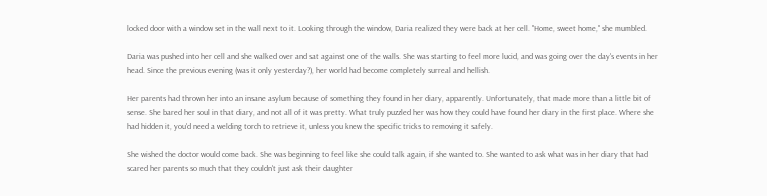locked door with a window set in the wall next to it. Looking through the window, Daria realized they were back at her cell. "Home, sweet home," she mumbled.

Daria was pushed into her cell and she walked over and sat against one of the walls. She was starting to feel more lucid, and was going over the day's events in her head. Since the previous evening (was it only yesterday?), her world had become completely surreal and hellish.

Her parents had thrown her into an insane asylum because of something they found in her diary, apparently. Unfortunately, that made more than a little bit of sense. She bared her soul in that diary, and not all of it was pretty. What truly puzzled her was how they could have found her diary in the first place. Where she had hidden it, you'd need a welding torch to retrieve it, unless you knew the specific tricks to removing it safely.

She wished the doctor would come back. She was beginning to feel like she could talk again, if she wanted to. She wanted to ask what was in her diary that had scared her parents so much that they couldn't just ask their daughter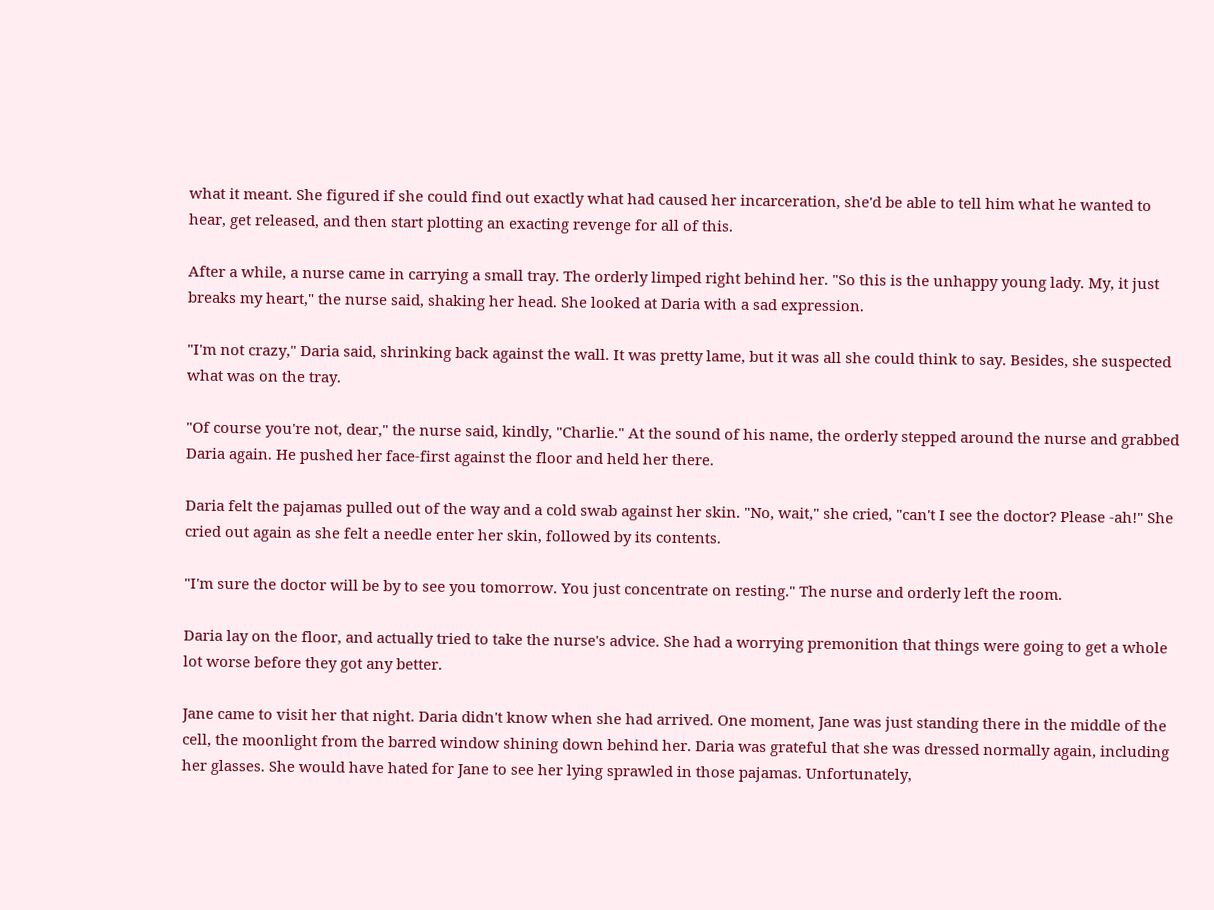what it meant. She figured if she could find out exactly what had caused her incarceration, she'd be able to tell him what he wanted to hear, get released, and then start plotting an exacting revenge for all of this.

After a while, a nurse came in carrying a small tray. The orderly limped right behind her. "So this is the unhappy young lady. My, it just breaks my heart," the nurse said, shaking her head. She looked at Daria with a sad expression.

"I'm not crazy," Daria said, shrinking back against the wall. It was pretty lame, but it was all she could think to say. Besides, she suspected what was on the tray.

"Of course you're not, dear," the nurse said, kindly, "Charlie." At the sound of his name, the orderly stepped around the nurse and grabbed Daria again. He pushed her face-first against the floor and held her there.

Daria felt the pajamas pulled out of the way and a cold swab against her skin. "No, wait," she cried, "can't I see the doctor? Please -ah!" She cried out again as she felt a needle enter her skin, followed by its contents.

"I'm sure the doctor will be by to see you tomorrow. You just concentrate on resting." The nurse and orderly left the room.

Daria lay on the floor, and actually tried to take the nurse's advice. She had a worrying premonition that things were going to get a whole lot worse before they got any better.

Jane came to visit her that night. Daria didn't know when she had arrived. One moment, Jane was just standing there in the middle of the cell, the moonlight from the barred window shining down behind her. Daria was grateful that she was dressed normally again, including her glasses. She would have hated for Jane to see her lying sprawled in those pajamas. Unfortunately,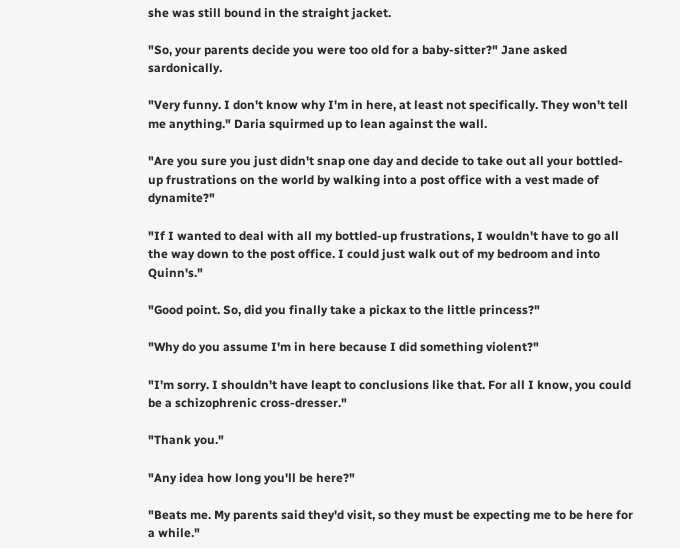she was still bound in the straight jacket.

"So, your parents decide you were too old for a baby-sitter?" Jane asked sardonically.

"Very funny. I don't know why I'm in here, at least not specifically. They won't tell me anything." Daria squirmed up to lean against the wall.

"Are you sure you just didn't snap one day and decide to take out all your bottled-up frustrations on the world by walking into a post office with a vest made of dynamite?"

"If I wanted to deal with all my bottled-up frustrations, I wouldn't have to go all the way down to the post office. I could just walk out of my bedroom and into Quinn's."

"Good point. So, did you finally take a pickax to the little princess?"

"Why do you assume I'm in here because I did something violent?"

"I'm sorry. I shouldn't have leapt to conclusions like that. For all I know, you could be a schizophrenic cross-dresser."

"Thank you."

"Any idea how long you'll be here?"

"Beats me. My parents said they'd visit, so they must be expecting me to be here for a while."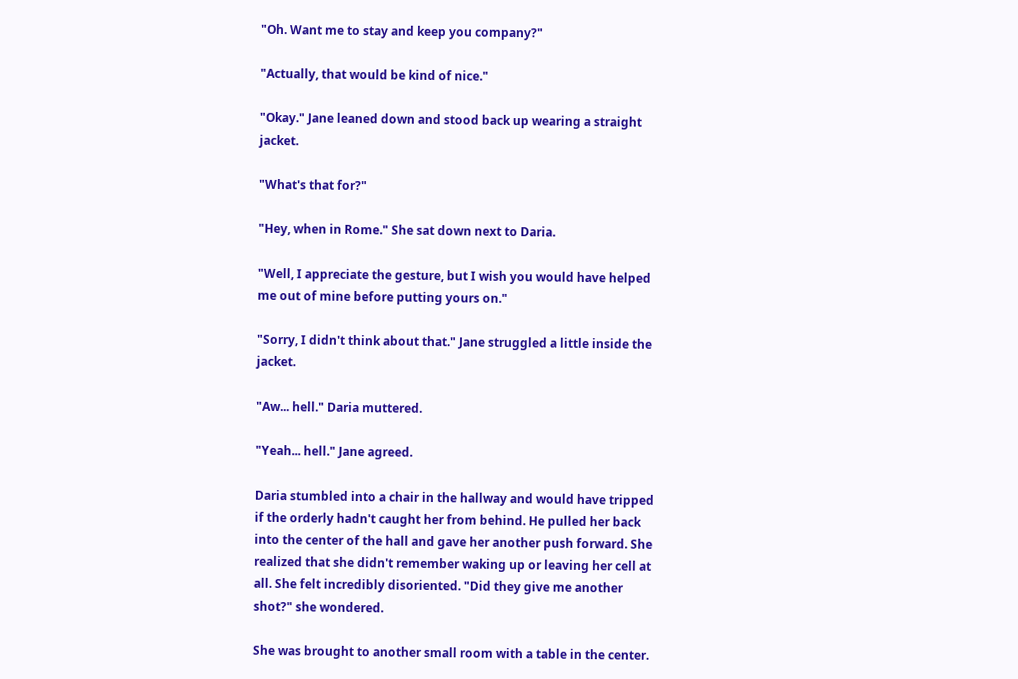"Oh. Want me to stay and keep you company?"

"Actually, that would be kind of nice."

"Okay." Jane leaned down and stood back up wearing a straight jacket.

"What's that for?"

"Hey, when in Rome." She sat down next to Daria.

"Well, I appreciate the gesture, but I wish you would have helped me out of mine before putting yours on."

"Sorry, I didn't think about that." Jane struggled a little inside the jacket.

"Aw... hell." Daria muttered.

"Yeah... hell." Jane agreed.

Daria stumbled into a chair in the hallway and would have tripped if the orderly hadn't caught her from behind. He pulled her back into the center of the hall and gave her another push forward. She realized that she didn't remember waking up or leaving her cell at all. She felt incredibly disoriented. "Did they give me another shot?" she wondered.

She was brought to another small room with a table in the center.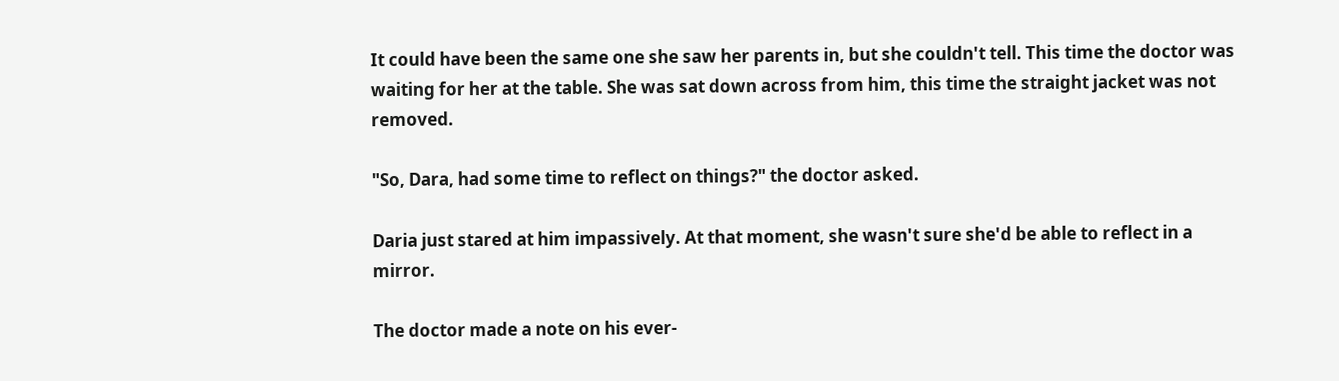It could have been the same one she saw her parents in, but she couldn't tell. This time the doctor was waiting for her at the table. She was sat down across from him, this time the straight jacket was not removed.

"So, Dara, had some time to reflect on things?" the doctor asked.

Daria just stared at him impassively. At that moment, she wasn't sure she'd be able to reflect in a mirror.

The doctor made a note on his ever-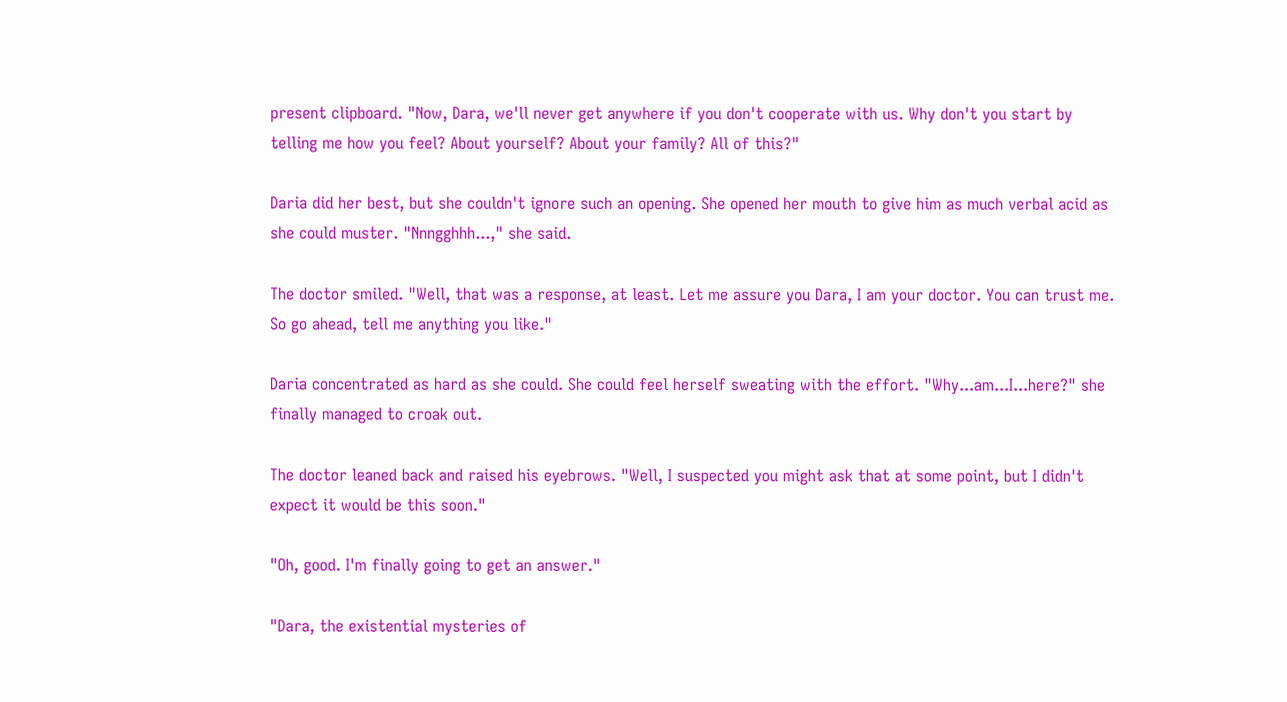present clipboard. "Now, Dara, we'll never get anywhere if you don't cooperate with us. Why don't you start by telling me how you feel? About yourself? About your family? All of this?"

Daria did her best, but she couldn't ignore such an opening. She opened her mouth to give him as much verbal acid as she could muster. "Nnngghhh...," she said.

The doctor smiled. "Well, that was a response, at least. Let me assure you Dara, I am your doctor. You can trust me. So go ahead, tell me anything you like."

Daria concentrated as hard as she could. She could feel herself sweating with the effort. "Why...am...I...here?" she finally managed to croak out.

The doctor leaned back and raised his eyebrows. "Well, I suspected you might ask that at some point, but I didn't expect it would be this soon."

"Oh, good. I'm finally going to get an answer."

"Dara, the existential mysteries of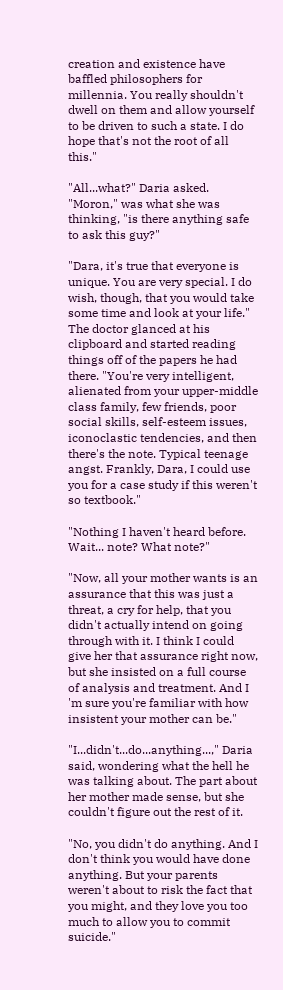creation and existence have baffled philosophers for millennia. You really shouldn't dwell on them and allow yourself to be driven to such a state. I do hope that's not the root of all this."

"All...what?" Daria asked. "Moron," was what she was thinking, "is there anything safe to ask this guy?"

"Dara, it's true that everyone is unique. You are very special. I do wish, though, that you would take some time and look at your life." The doctor glanced at his clipboard and started reading things off of the papers he had there. "You're very intelligent, alienated from your upper-middle class family, few friends, poor social skills, self-esteem issues, iconoclastic tendencies, and then there's the note. Typical teenage angst. Frankly, Dara, I could use you for a case study if this weren't so textbook."

"Nothing I haven't heard before. Wait... note? What note?"

"Now, all your mother wants is an assurance that this was just a threat, a cry for help, that you didn't actually intend on going through with it. I think I could give her that assurance right now, but she insisted on a full course of analysis and treatment. And I 'm sure you're familiar with how insistent your mother can be."

"I...didn't...do...anything...," Daria said, wondering what the hell he was talking about. The part about her mother made sense, but she couldn't figure out the rest of it.

"No, you didn't do anything. And I don't think you would have done anything. But your parents weren't about to risk the fact that you might, and they love you too much to allow you to commit suicide."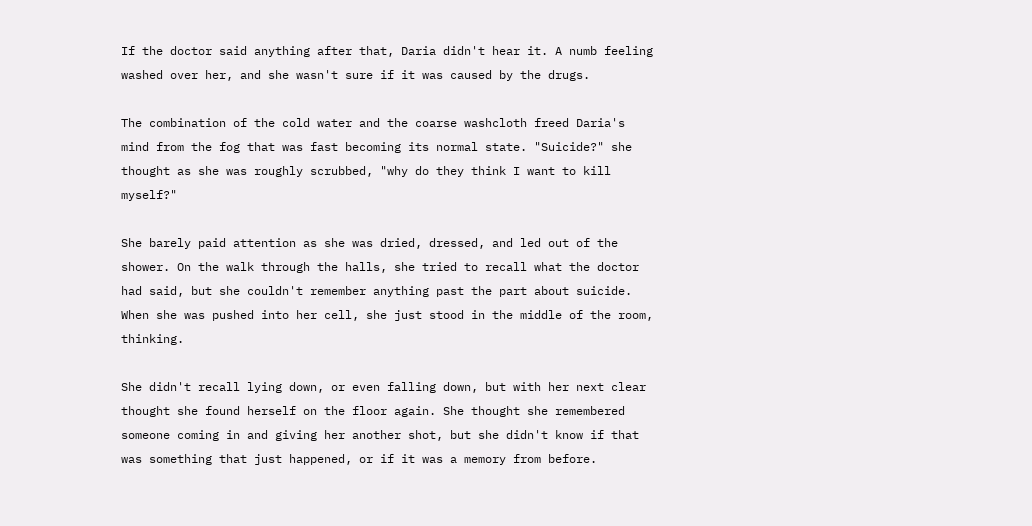If the doctor said anything after that, Daria didn't hear it. A numb feeling washed over her, and she wasn't sure if it was caused by the drugs.

The combination of the cold water and the coarse washcloth freed Daria's mind from the fog that was fast becoming its normal state. "Suicide?" she thought as she was roughly scrubbed, "why do they think I want to kill myself?"

She barely paid attention as she was dried, dressed, and led out of the shower. On the walk through the halls, she tried to recall what the doctor had said, but she couldn't remember anything past the part about suicide. When she was pushed into her cell, she just stood in the middle of the room, thinking.

She didn't recall lying down, or even falling down, but with her next clear thought she found herself on the floor again. She thought she remembered someone coming in and giving her another shot, but she didn't know if that was something that just happened, or if it was a memory from before.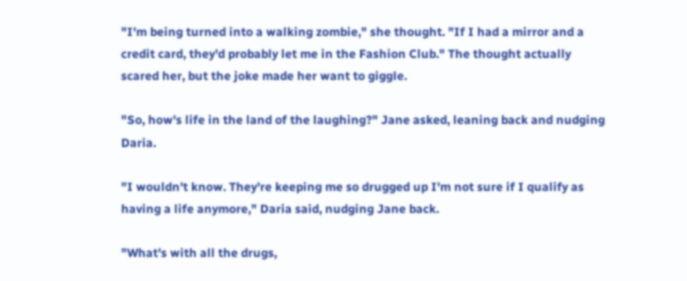"I'm being turned into a walking zombie," she thought. "If I had a mirror and a credit card, they'd probably let me in the Fashion Club." The thought actually scared her, but the joke made her want to giggle.

"So, how's life in the land of the laughing?" Jane asked, leaning back and nudging Daria.

"I wouldn't know. They're keeping me so drugged up I'm not sure if I qualify as having a life anymore," Daria said, nudging Jane back.

"What's with all the drugs,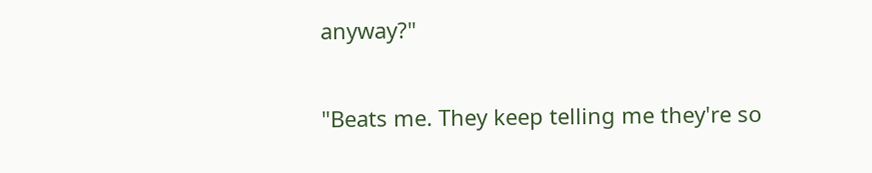anyway?"

"Beats me. They keep telling me they're so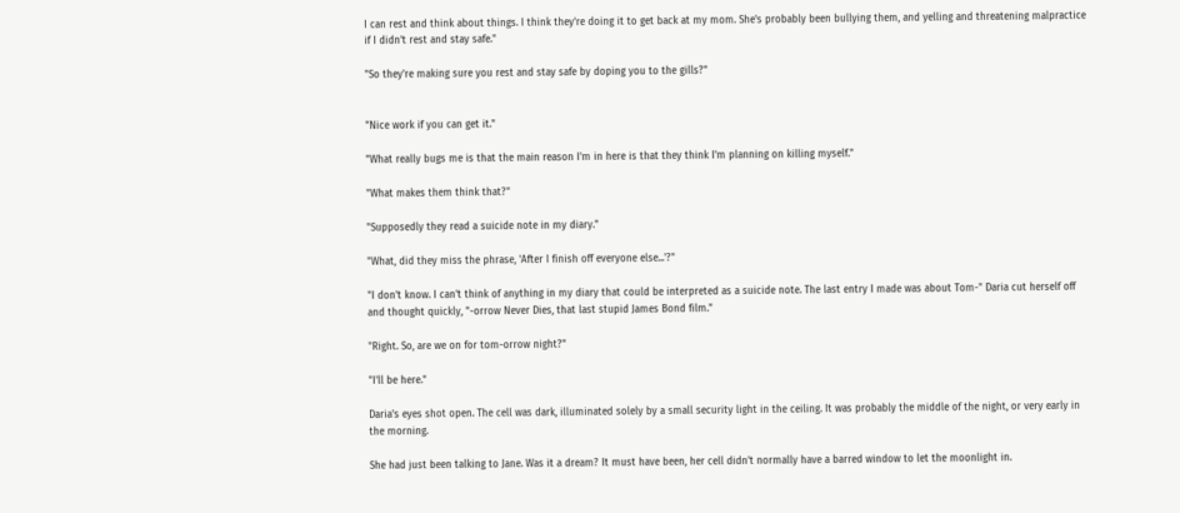I can rest and think about things. I think they're doing it to get back at my mom. She's probably been bullying them, and yelling and threatening malpractice if I didn't rest and stay safe."

"So they're making sure you rest and stay safe by doping you to the gills?"


"Nice work if you can get it."

"What really bugs me is that the main reason I'm in here is that they think I'm planning on killing myself."

"What makes them think that?"

"Supposedly they read a suicide note in my diary."

"What, did they miss the phrase, 'After I finish off everyone else...'?"

"I don't know. I can't think of anything in my diary that could be interpreted as a suicide note. The last entry I made was about Tom-" Daria cut herself off and thought quickly, "-orrow Never Dies, that last stupid James Bond film."

"Right. So, are we on for tom-orrow night?"

"I'll be here."

Daria's eyes shot open. The cell was dark, illuminated solely by a small security light in the ceiling. It was probably the middle of the night, or very early in the morning.

She had just been talking to Jane. Was it a dream? It must have been, her cell didn't normally have a barred window to let the moonlight in.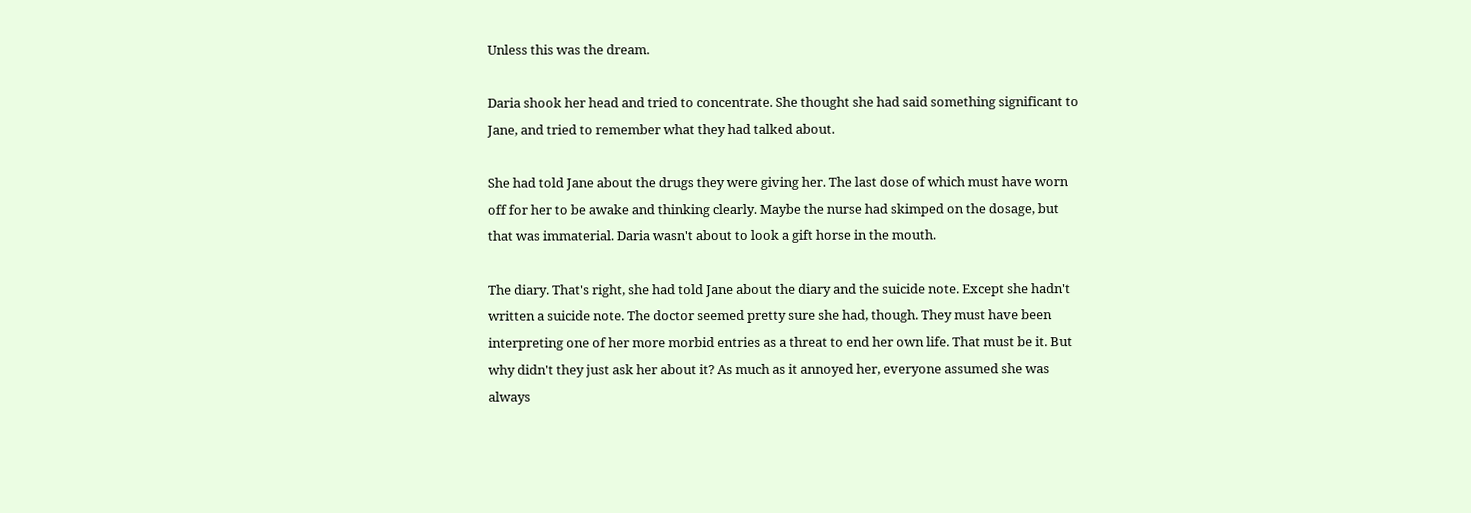Unless this was the dream.

Daria shook her head and tried to concentrate. She thought she had said something significant to Jane, and tried to remember what they had talked about.

She had told Jane about the drugs they were giving her. The last dose of which must have worn off for her to be awake and thinking clearly. Maybe the nurse had skimped on the dosage, but that was immaterial. Daria wasn't about to look a gift horse in the mouth.

The diary. That's right, she had told Jane about the diary and the suicide note. Except she hadn't written a suicide note. The doctor seemed pretty sure she had, though. They must have been interpreting one of her more morbid entries as a threat to end her own life. That must be it. But why didn't they just ask her about it? As much as it annoyed her, everyone assumed she was always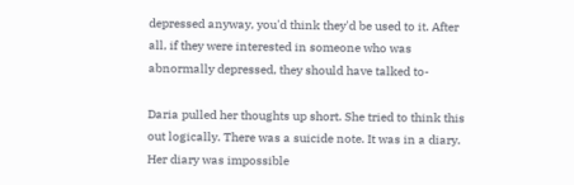depressed anyway, you'd think they'd be used to it. After all, if they were interested in someone who was abnormally depressed, they should have talked to-

Daria pulled her thoughts up short. She tried to think this out logically. There was a suicide note. It was in a diary. Her diary was impossible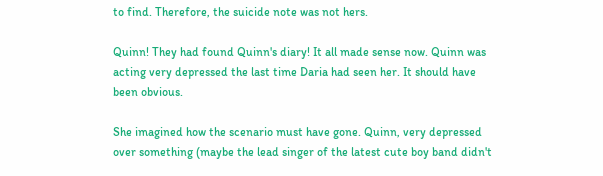to find. Therefore, the suicide note was not hers.

Quinn! They had found Quinn's diary! It all made sense now. Quinn was acting very depressed the last time Daria had seen her. It should have been obvious.

She imagined how the scenario must have gone. Quinn, very depressed over something (maybe the lead singer of the latest cute boy band didn't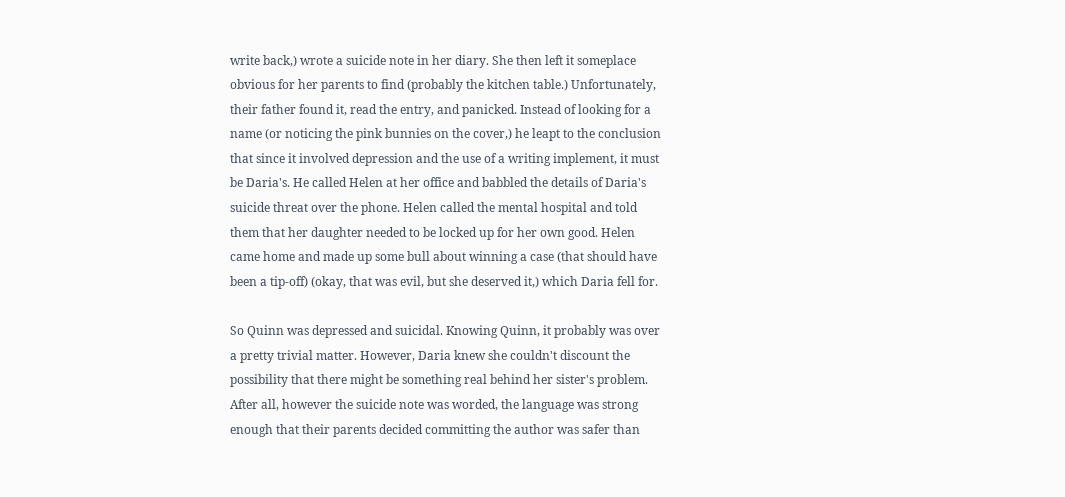write back,) wrote a suicide note in her diary. She then left it someplace obvious for her parents to find (probably the kitchen table.) Unfortunately, their father found it, read the entry, and panicked. Instead of looking for a name (or noticing the pink bunnies on the cover,) he leapt to the conclusion that since it involved depression and the use of a writing implement, it must be Daria's. He called Helen at her office and babbled the details of Daria's suicide threat over the phone. Helen called the mental hospital and told them that her daughter needed to be locked up for her own good. Helen came home and made up some bull about winning a case (that should have been a tip-off) (okay, that was evil, but she deserved it,) which Daria fell for.

So Quinn was depressed and suicidal. Knowing Quinn, it probably was over a pretty trivial matter. However, Daria knew she couldn't discount the possibility that there might be something real behind her sister's problem. After all, however the suicide note was worded, the language was strong enough that their parents decided committing the author was safer than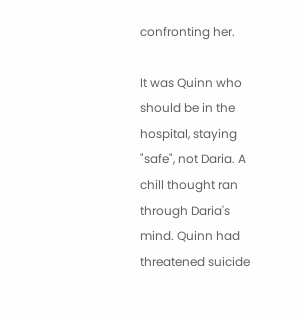confronting her.

It was Quinn who should be in the hospital, staying "safe", not Daria. A chill thought ran through Daria's mind. Quinn had threatened suicide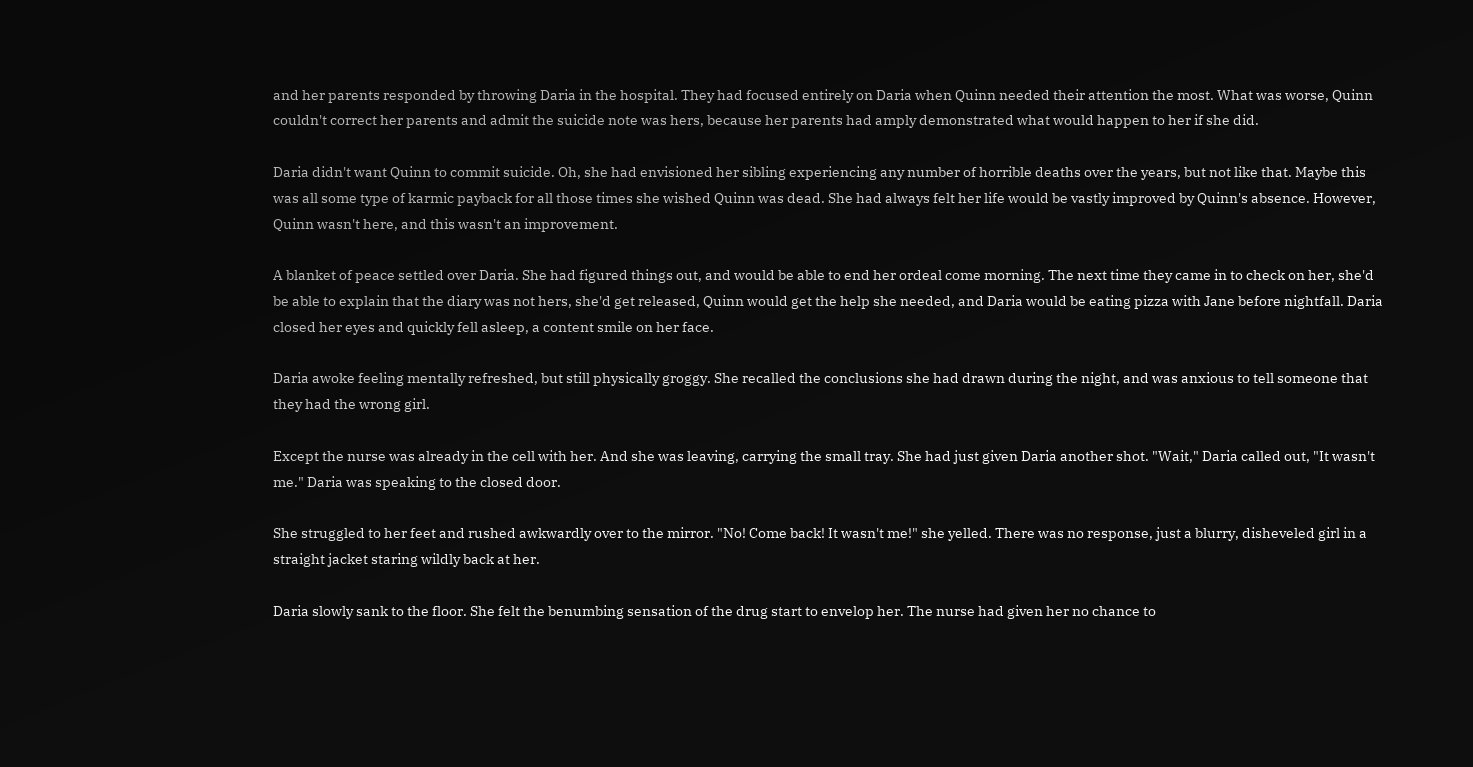and her parents responded by throwing Daria in the hospital. They had focused entirely on Daria when Quinn needed their attention the most. What was worse, Quinn couldn't correct her parents and admit the suicide note was hers, because her parents had amply demonstrated what would happen to her if she did.

Daria didn't want Quinn to commit suicide. Oh, she had envisioned her sibling experiencing any number of horrible deaths over the years, but not like that. Maybe this was all some type of karmic payback for all those times she wished Quinn was dead. She had always felt her life would be vastly improved by Quinn's absence. However, Quinn wasn't here, and this wasn't an improvement.

A blanket of peace settled over Daria. She had figured things out, and would be able to end her ordeal come morning. The next time they came in to check on her, she'd be able to explain that the diary was not hers, she'd get released, Quinn would get the help she needed, and Daria would be eating pizza with Jane before nightfall. Daria closed her eyes and quickly fell asleep, a content smile on her face.

Daria awoke feeling mentally refreshed, but still physically groggy. She recalled the conclusions she had drawn during the night, and was anxious to tell someone that they had the wrong girl.

Except the nurse was already in the cell with her. And she was leaving, carrying the small tray. She had just given Daria another shot. "Wait," Daria called out, "It wasn't me." Daria was speaking to the closed door.

She struggled to her feet and rushed awkwardly over to the mirror. "No! Come back! It wasn't me!" she yelled. There was no response, just a blurry, disheveled girl in a straight jacket staring wildly back at her.

Daria slowly sank to the floor. She felt the benumbing sensation of the drug start to envelop her. The nurse had given her no chance to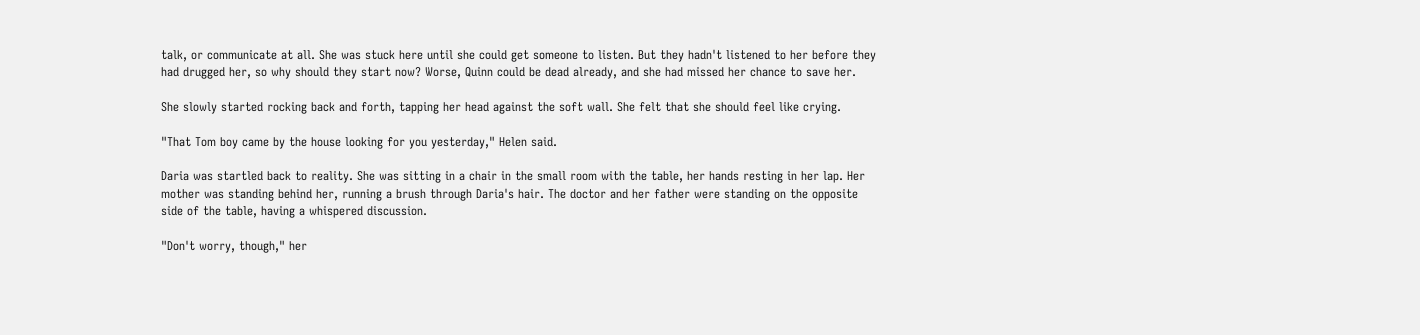talk, or communicate at all. She was stuck here until she could get someone to listen. But they hadn't listened to her before they had drugged her, so why should they start now? Worse, Quinn could be dead already, and she had missed her chance to save her.

She slowly started rocking back and forth, tapping her head against the soft wall. She felt that she should feel like crying.

"That Tom boy came by the house looking for you yesterday," Helen said.

Daria was startled back to reality. She was sitting in a chair in the small room with the table, her hands resting in her lap. Her mother was standing behind her, running a brush through Daria's hair. The doctor and her father were standing on the opposite side of the table, having a whispered discussion.

"Don't worry, though," her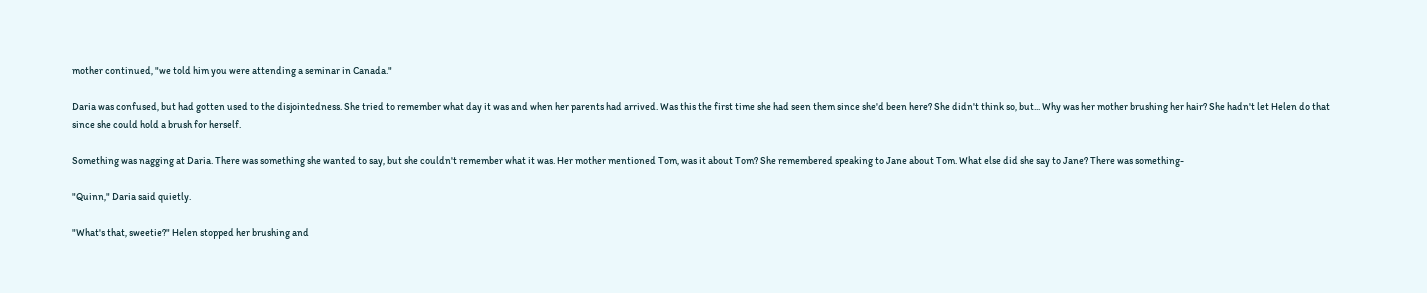mother continued, "we told him you were attending a seminar in Canada."

Daria was confused, but had gotten used to the disjointedness. She tried to remember what day it was and when her parents had arrived. Was this the first time she had seen them since she'd been here? She didn't think so, but... Why was her mother brushing her hair? She hadn't let Helen do that since she could hold a brush for herself.

Something was nagging at Daria. There was something she wanted to say, but she couldn't remember what it was. Her mother mentioned Tom, was it about Tom? She remembered speaking to Jane about Tom. What else did she say to Jane? There was something-

"Quinn," Daria said quietly.

"What's that, sweetie?" Helen stopped her brushing and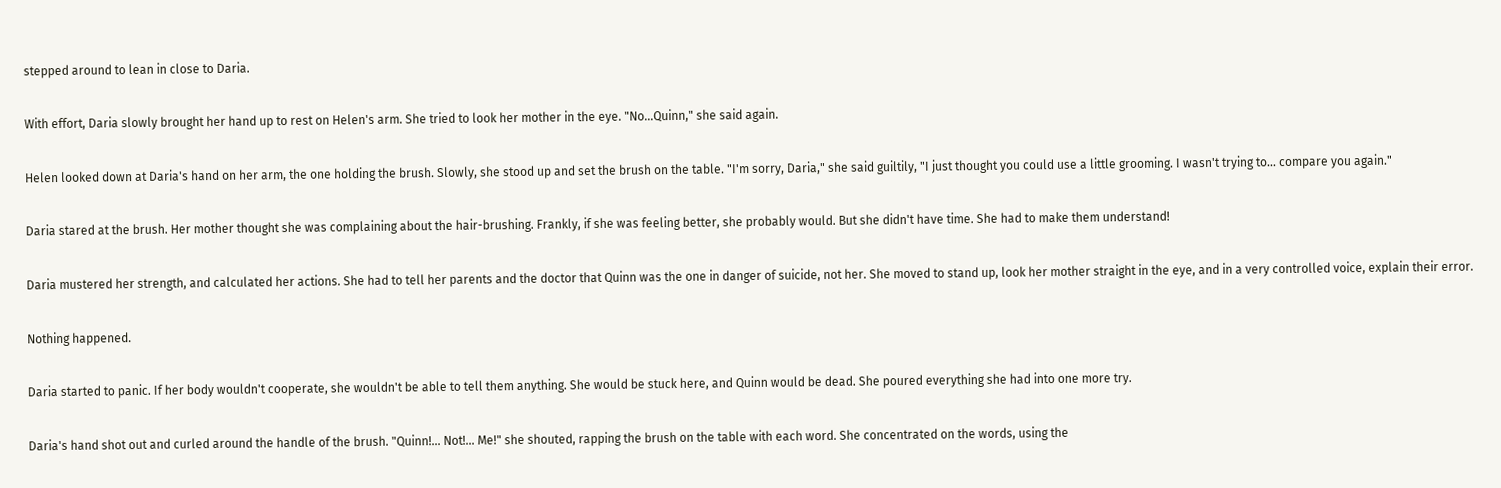stepped around to lean in close to Daria.

With effort, Daria slowly brought her hand up to rest on Helen's arm. She tried to look her mother in the eye. "No...Quinn," she said again.

Helen looked down at Daria's hand on her arm, the one holding the brush. Slowly, she stood up and set the brush on the table. "I'm sorry, Daria," she said guiltily, "I just thought you could use a little grooming. I wasn't trying to... compare you again."

Daria stared at the brush. Her mother thought she was complaining about the hair-brushing. Frankly, if she was feeling better, she probably would. But she didn't have time. She had to make them understand!

Daria mustered her strength, and calculated her actions. She had to tell her parents and the doctor that Quinn was the one in danger of suicide, not her. She moved to stand up, look her mother straight in the eye, and in a very controlled voice, explain their error.

Nothing happened.

Daria started to panic. If her body wouldn't cooperate, she wouldn't be able to tell them anything. She would be stuck here, and Quinn would be dead. She poured everything she had into one more try.

Daria's hand shot out and curled around the handle of the brush. "Quinn!... Not!... Me!" she shouted, rapping the brush on the table with each word. She concentrated on the words, using the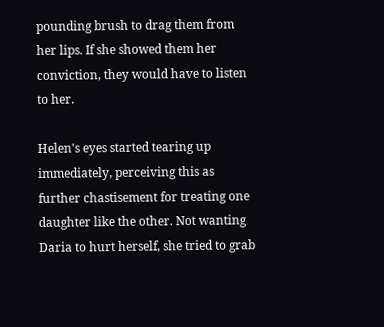pounding brush to drag them from her lips. If she showed them her conviction, they would have to listen to her.

Helen's eyes started tearing up immediately, perceiving this as further chastisement for treating one daughter like the other. Not wanting Daria to hurt herself, she tried to grab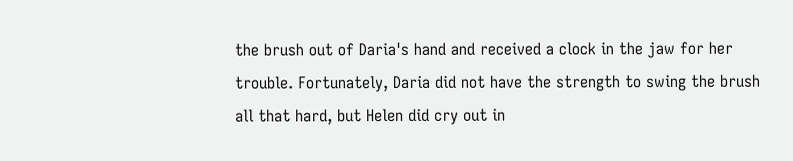the brush out of Daria's hand and received a clock in the jaw for her trouble. Fortunately, Daria did not have the strength to swing the brush all that hard, but Helen did cry out in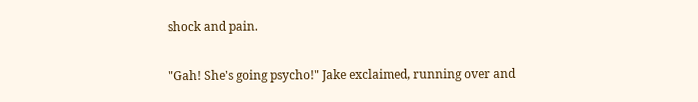shock and pain.

"Gah! She's going psycho!" Jake exclaimed, running over and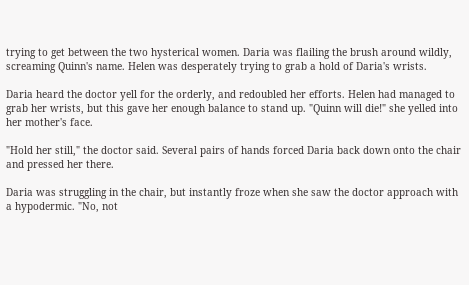trying to get between the two hysterical women. Daria was flailing the brush around wildly, screaming Quinn's name. Helen was desperately trying to grab a hold of Daria's wrists.

Daria heard the doctor yell for the orderly, and redoubled her efforts. Helen had managed to grab her wrists, but this gave her enough balance to stand up. "Quinn will die!" she yelled into her mother's face.

"Hold her still," the doctor said. Several pairs of hands forced Daria back down onto the chair and pressed her there.

Daria was struggling in the chair, but instantly froze when she saw the doctor approach with a hypodermic. "No, not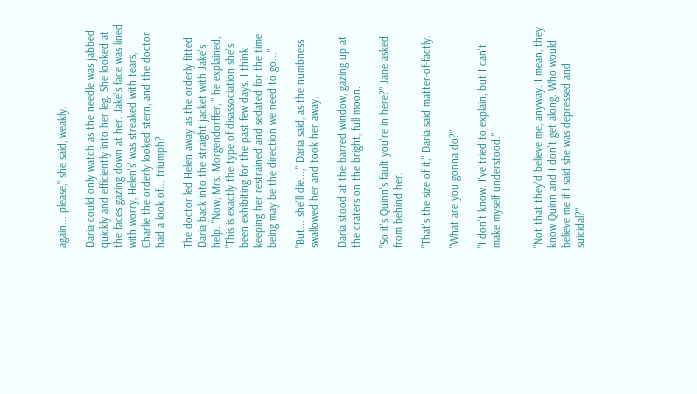again... please," she said, weakly.

Daria could only watch as the needle was jabbed quickly and efficiently into her leg. She looked at the faces gazing down at her. Jake's face was lined with worry, Helen's' was streaked with tears, Charlie the orderly looked stern, and the doctor had a look of... triumph?

The doctor led Helen away as the orderly fitted Daria back into the straight jacket with Jake's help. "Now, Mrs. Morgendorffer, " he explained, "This is exactly the type of disassociation she's been exhibiting for the past few days. I think keeping her restrained and sedated for the time being may be the direction we need to go..."

"But... she'll die...," Daria said, as the numbness swallowed her and took her away.

Daria stood at the barred window, gazing up at the craters on the bright, full moon.

"So it's Quinn's fault you're in here?" Jane asked from behind her.

"That's the size of it," Daria said matter-of-factly.

"What are you gonna do?"

"I don't know. I've tried to explain, but I can't make myself understood."


"Not that they'd believe me, anyway. I mean, they know Quinn and I don't get along. Who would believe me if I said she was depressed and suicidal?"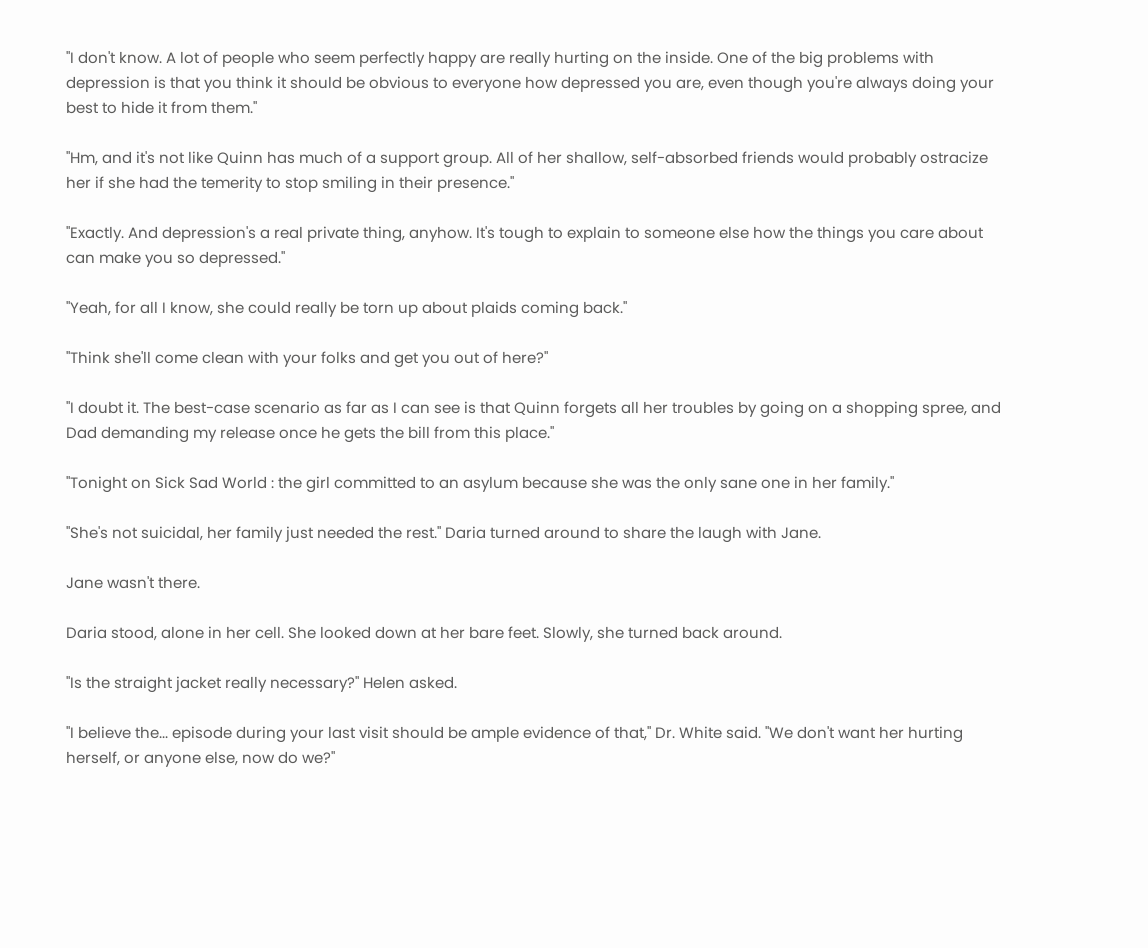"I don't know. A lot of people who seem perfectly happy are really hurting on the inside. One of the big problems with depression is that you think it should be obvious to everyone how depressed you are, even though you're always doing your best to hide it from them."

"Hm, and it's not like Quinn has much of a support group. All of her shallow, self-absorbed friends would probably ostracize her if she had the temerity to stop smiling in their presence."

"Exactly. And depression's a real private thing, anyhow. It's tough to explain to someone else how the things you care about can make you so depressed."

"Yeah, for all I know, she could really be torn up about plaids coming back."

"Think she'll come clean with your folks and get you out of here?"

"I doubt it. The best-case scenario as far as I can see is that Quinn forgets all her troubles by going on a shopping spree, and Dad demanding my release once he gets the bill from this place."

"Tonight on Sick Sad World : the girl committed to an asylum because she was the only sane one in her family."

"She's not suicidal, her family just needed the rest." Daria turned around to share the laugh with Jane.

Jane wasn't there.

Daria stood, alone in her cell. She looked down at her bare feet. Slowly, she turned back around.

"Is the straight jacket really necessary?" Helen asked.

"I believe the... episode during your last visit should be ample evidence of that," Dr. White said. "We don't want her hurting herself, or anyone else, now do we?"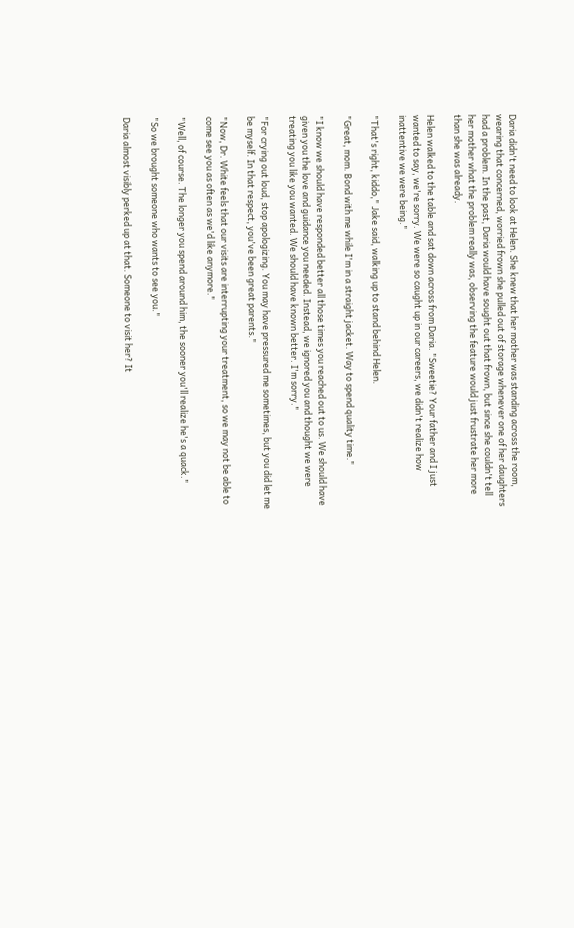Daria didn't need to look at Helen. She knew that her mother was standing across the room, wearing that concerned, worried frown she pulled out of storage whenever one of her daughters had a problem. In the past, Daria would have sought out that frown, but since she couldn't tell her mother what the problem really was, observing the feature would just frustrate her more than she was already.

Helen walked to the table and sat down across from Daria. "Sweetie? Your father and I just wanted to say, we're sorry. We were so caught up in our careers, we didn't realize how inattentive we were being."

"That's right, kiddo," Jake said, walking up to stand behind Helen.

"Great, mom. Bond with me while I'm in a straight jacket. Way to spend quality time."

"I know we should have responded better all those times you reached out to us. We should have given you the love and guidance you needed. Instead, we ignored you and thought we were treating you like you wanted. We should have known better. I'm sorry."

"For crying out loud, stop apologizing. You may have pressured me sometimes, but you did let me be myself. In that respect, you've been great parents."

"Now, Dr. White feels that our visits are interrupting your treatment, so we may not be able to come see you as often as we'd like anymore."

"Well, of course. The longer you spend around him, the sooner you'll realize he's a quack."

"So we brought someone who wants to see you."

Daria almost visibly perked up at that. Someone to visit her? It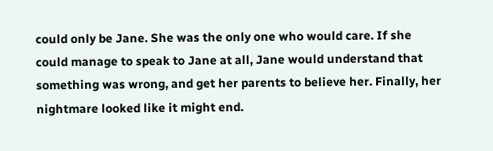could only be Jane. She was the only one who would care. If she could manage to speak to Jane at all, Jane would understand that something was wrong, and get her parents to believe her. Finally, her nightmare looked like it might end.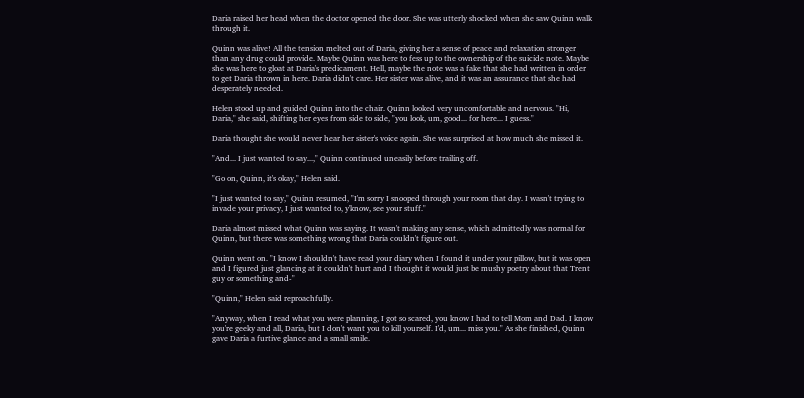Daria raised her head when the doctor opened the door. She was utterly shocked when she saw Quinn walk through it.

Quinn was alive! All the tension melted out of Daria, giving her a sense of peace and relaxation stronger than any drug could provide. Maybe Quinn was here to fess up to the ownership of the suicide note. Maybe she was here to gloat at Daria's predicament. Hell, maybe the note was a fake that she had written in order to get Daria thrown in here. Daria didn't care. Her sister was alive, and it was an assurance that she had desperately needed.

Helen stood up and guided Quinn into the chair. Quinn looked very uncomfortable and nervous. "Hi, Daria," she said, shifting her eyes from side to side, "you look, um, good... for here... I guess."

Daria thought she would never hear her sister's voice again. She was surprised at how much she missed it.

"And... I just wanted to say...," Quinn continued uneasily before trailing off.

"Go on, Quinn, it's okay," Helen said.

"I just wanted to say," Quinn resumed, "I'm sorry I snooped through your room that day. I wasn't trying to invade your privacy, I just wanted to, y'know, see your stuff."

Daria almost missed what Quinn was saying. It wasn't making any sense, which admittedly was normal for Quinn, but there was something wrong that Daria couldn't figure out.

Quinn went on. "I know I shouldn't have read your diary when I found it under your pillow, but it was open and I figured just glancing at it couldn't hurt and I thought it would just be mushy poetry about that Trent guy or something and-"

"Quinn," Helen said reproachfully.

"Anyway, when I read what you were planning, I got so scared, you know I had to tell Mom and Dad. I know you're geeky and all, Daria, but I don't want you to kill yourself. I'd, um... miss you." As she finished, Quinn gave Daria a furtive glance and a small smile.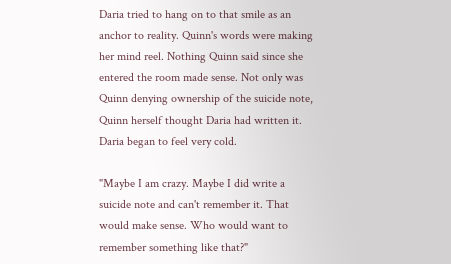Daria tried to hang on to that smile as an anchor to reality. Quinn's words were making her mind reel. Nothing Quinn said since she entered the room made sense. Not only was Quinn denying ownership of the suicide note, Quinn herself thought Daria had written it. Daria began to feel very cold.

"Maybe I am crazy. Maybe I did write a suicide note and can't remember it. That would make sense. Who would want to remember something like that?"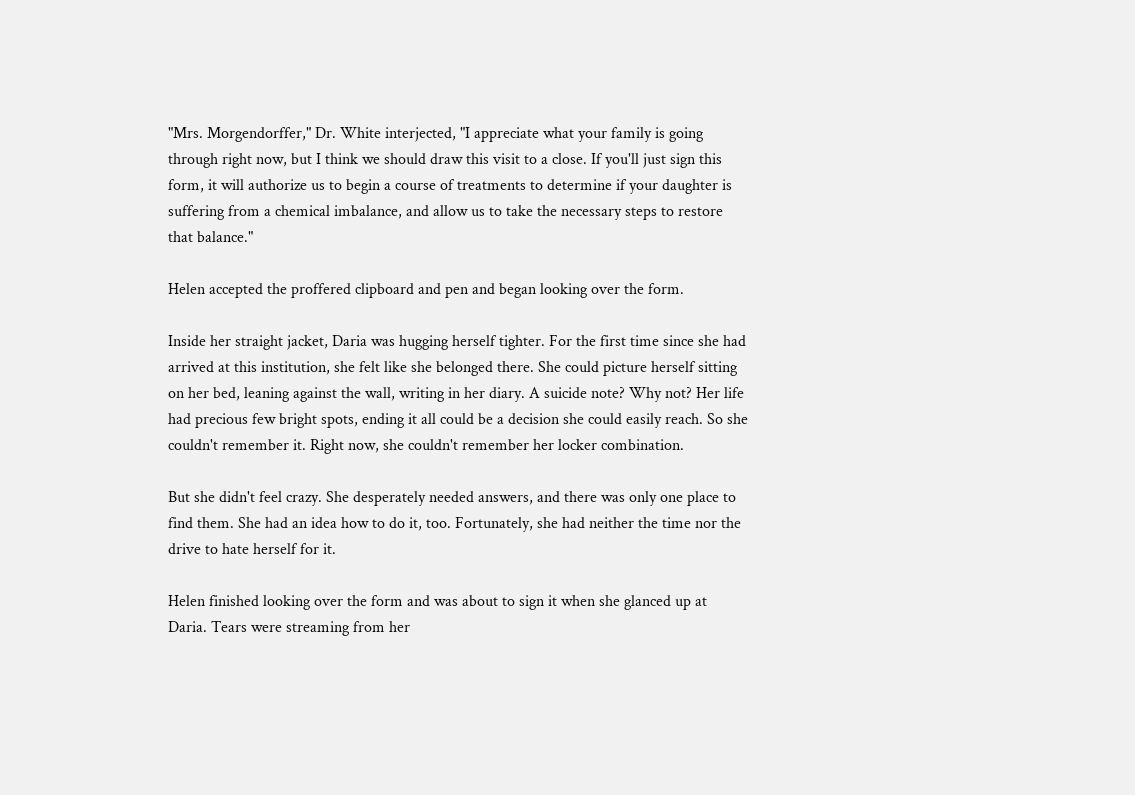"Mrs. Morgendorffer," Dr. White interjected, "I appreciate what your family is going through right now, but I think we should draw this visit to a close. If you'll just sign this form, it will authorize us to begin a course of treatments to determine if your daughter is suffering from a chemical imbalance, and allow us to take the necessary steps to restore that balance."

Helen accepted the proffered clipboard and pen and began looking over the form.

Inside her straight jacket, Daria was hugging herself tighter. For the first time since she had arrived at this institution, she felt like she belonged there. She could picture herself sitting on her bed, leaning against the wall, writing in her diary. A suicide note? Why not? Her life had precious few bright spots, ending it all could be a decision she could easily reach. So she couldn't remember it. Right now, she couldn't remember her locker combination.

But she didn't feel crazy. She desperately needed answers, and there was only one place to find them. She had an idea how to do it, too. Fortunately, she had neither the time nor the drive to hate herself for it.

Helen finished looking over the form and was about to sign it when she glanced up at Daria. Tears were streaming from her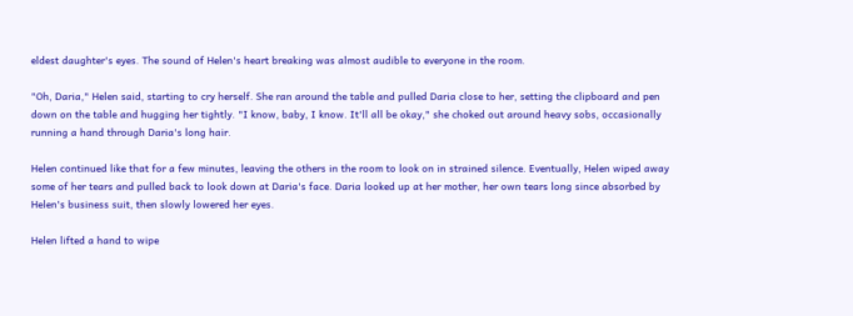eldest daughter's eyes. The sound of Helen's heart breaking was almost audible to everyone in the room.

"Oh, Daria," Helen said, starting to cry herself. She ran around the table and pulled Daria close to her, setting the clipboard and pen down on the table and hugging her tightly. "I know, baby, I know. It'll all be okay," she choked out around heavy sobs, occasionally running a hand through Daria's long hair.

Helen continued like that for a few minutes, leaving the others in the room to look on in strained silence. Eventually, Helen wiped away some of her tears and pulled back to look down at Daria's face. Daria looked up at her mother, her own tears long since absorbed by Helen's business suit, then slowly lowered her eyes.

Helen lifted a hand to wipe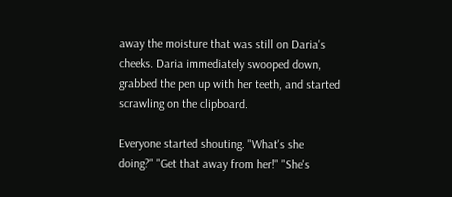away the moisture that was still on Daria's cheeks. Daria immediately swooped down, grabbed the pen up with her teeth, and started scrawling on the clipboard.

Everyone started shouting. "What's she doing?" "Get that away from her!" "She's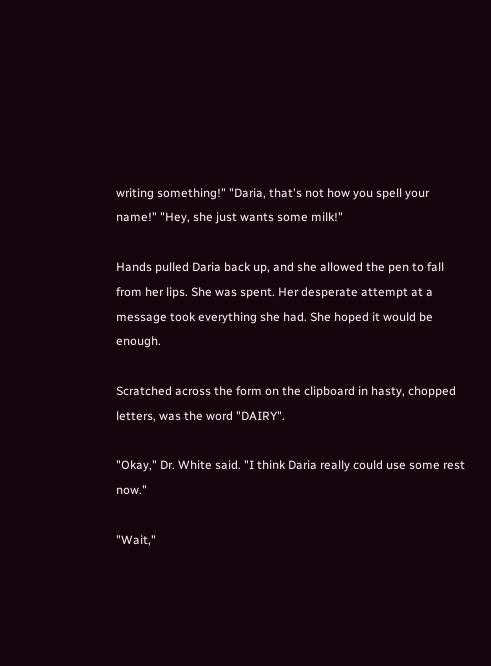writing something!" "Daria, that's not how you spell your name!" "Hey, she just wants some milk!"

Hands pulled Daria back up, and she allowed the pen to fall from her lips. She was spent. Her desperate attempt at a message took everything she had. She hoped it would be enough.

Scratched across the form on the clipboard in hasty, chopped letters, was the word "DAIRY".

"Okay," Dr. White said. "I think Daria really could use some rest now."

"Wait,"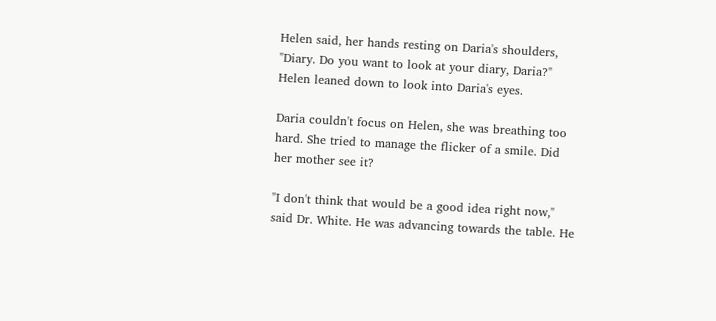Helen said, her hands resting on Daria's shoulders, "Diary. Do you want to look at your diary, Daria?" Helen leaned down to look into Daria's eyes.

Daria couldn't focus on Helen, she was breathing too hard. She tried to manage the flicker of a smile. Did her mother see it?

"I don't think that would be a good idea right now," said Dr. White. He was advancing towards the table. He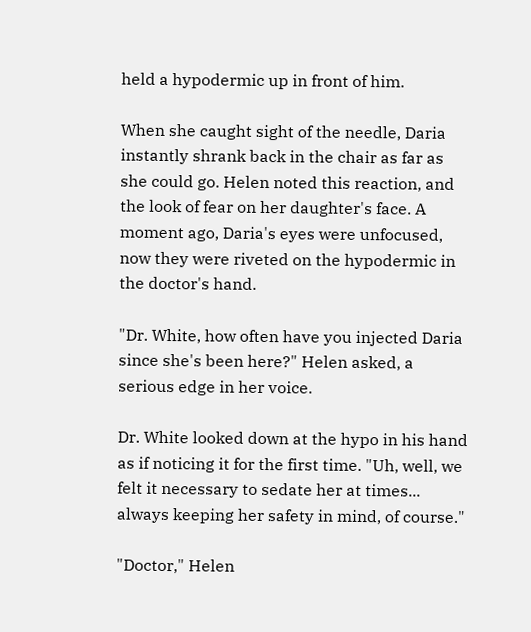held a hypodermic up in front of him.

When she caught sight of the needle, Daria instantly shrank back in the chair as far as she could go. Helen noted this reaction, and the look of fear on her daughter's face. A moment ago, Daria's eyes were unfocused, now they were riveted on the hypodermic in the doctor's hand.

"Dr. White, how often have you injected Daria since she's been here?" Helen asked, a serious edge in her voice.

Dr. White looked down at the hypo in his hand as if noticing it for the first time. "Uh, well, we felt it necessary to sedate her at times... always keeping her safety in mind, of course."

"Doctor," Helen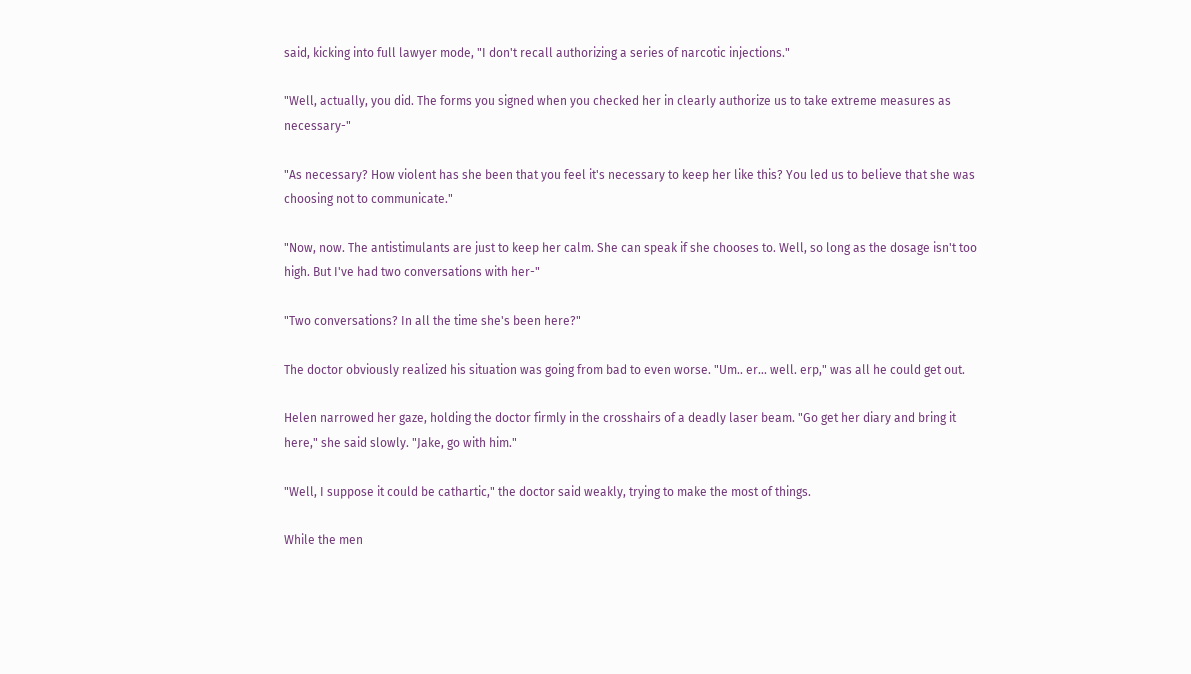said, kicking into full lawyer mode, "I don't recall authorizing a series of narcotic injections."

"Well, actually, you did. The forms you signed when you checked her in clearly authorize us to take extreme measures as necessary-"

"As necessary? How violent has she been that you feel it's necessary to keep her like this? You led us to believe that she was choosing not to communicate."

"Now, now. The antistimulants are just to keep her calm. She can speak if she chooses to. Well, so long as the dosage isn't too high. But I've had two conversations with her-"

"Two conversations? In all the time she's been here?"

The doctor obviously realized his situation was going from bad to even worse. "Um.. er... well. erp," was all he could get out.

Helen narrowed her gaze, holding the doctor firmly in the crosshairs of a deadly laser beam. "Go get her diary and bring it here," she said slowly. "Jake, go with him."

"Well, I suppose it could be cathartic," the doctor said weakly, trying to make the most of things.

While the men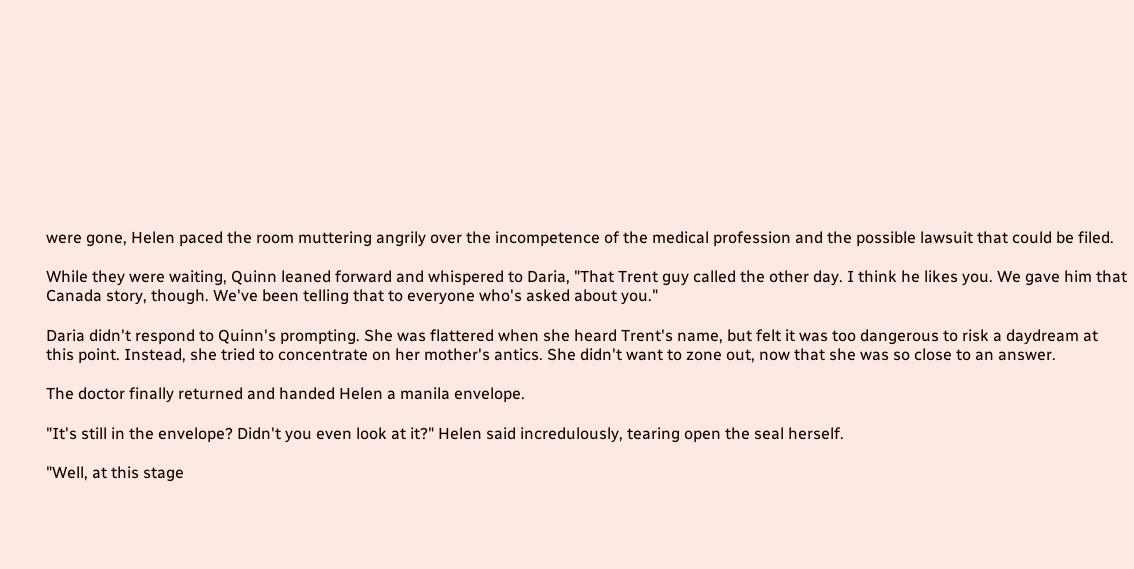were gone, Helen paced the room muttering angrily over the incompetence of the medical profession and the possible lawsuit that could be filed.

While they were waiting, Quinn leaned forward and whispered to Daria, "That Trent guy called the other day. I think he likes you. We gave him that Canada story, though. We've been telling that to everyone who's asked about you."

Daria didn't respond to Quinn's prompting. She was flattered when she heard Trent's name, but felt it was too dangerous to risk a daydream at this point. Instead, she tried to concentrate on her mother's antics. She didn't want to zone out, now that she was so close to an answer.

The doctor finally returned and handed Helen a manila envelope.

"It's still in the envelope? Didn't you even look at it?" Helen said incredulously, tearing open the seal herself.

"Well, at this stage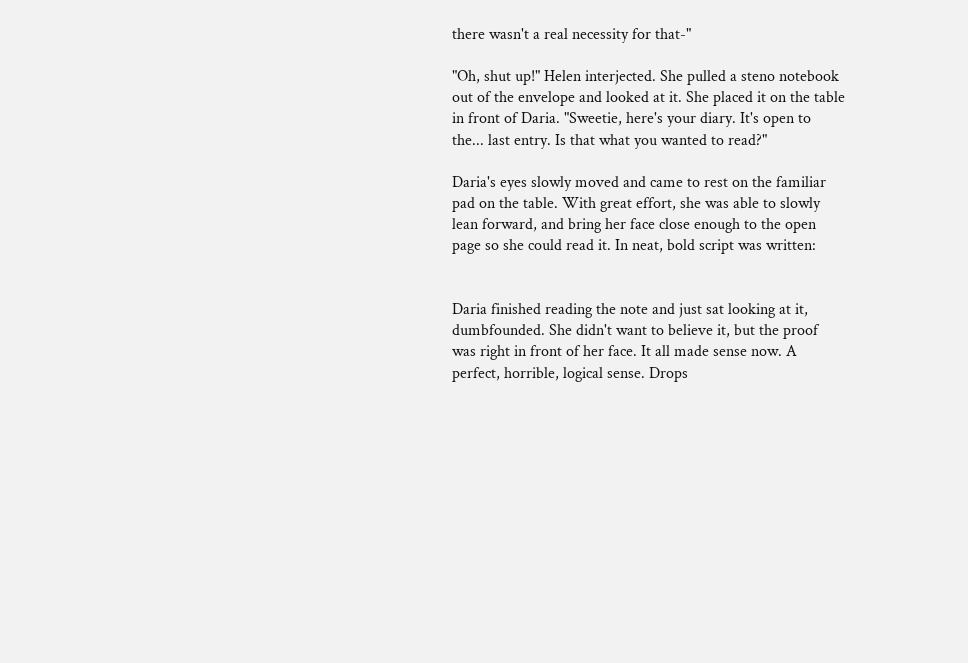there wasn't a real necessity for that-"

"Oh, shut up!" Helen interjected. She pulled a steno notebook out of the envelope and looked at it. She placed it on the table in front of Daria. "Sweetie, here's your diary. It's open to the... last entry. Is that what you wanted to read?"

Daria's eyes slowly moved and came to rest on the familiar pad on the table. With great effort, she was able to slowly lean forward, and bring her face close enough to the open page so she could read it. In neat, bold script was written:


Daria finished reading the note and just sat looking at it, dumbfounded. She didn't want to believe it, but the proof was right in front of her face. It all made sense now. A perfect, horrible, logical sense. Drops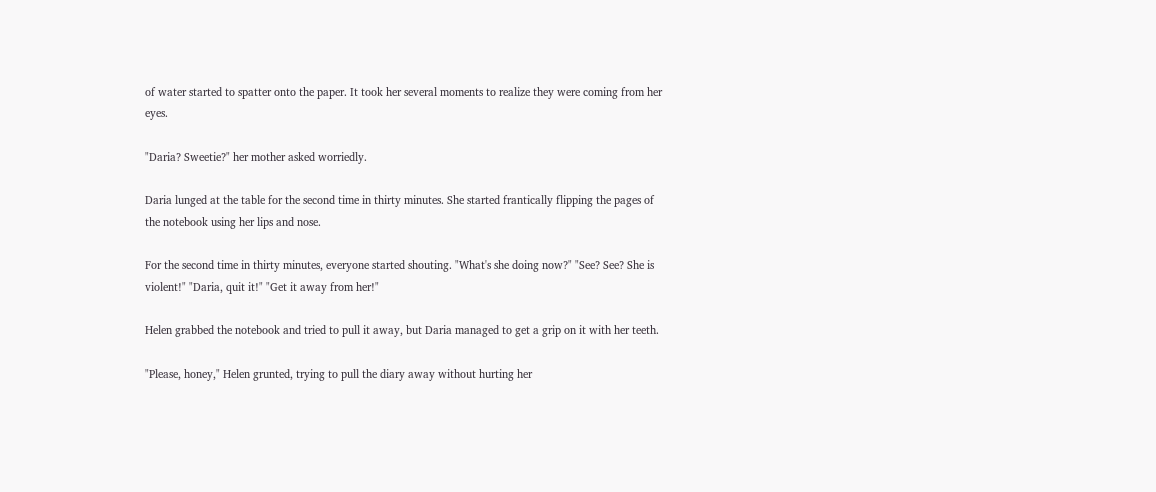of water started to spatter onto the paper. It took her several moments to realize they were coming from her eyes.

"Daria? Sweetie?" her mother asked worriedly.

Daria lunged at the table for the second time in thirty minutes. She started frantically flipping the pages of the notebook using her lips and nose.

For the second time in thirty minutes, everyone started shouting. "What's she doing now?" "See? See? She is violent!" "Daria, quit it!" "Get it away from her!"

Helen grabbed the notebook and tried to pull it away, but Daria managed to get a grip on it with her teeth.

"Please, honey," Helen grunted, trying to pull the diary away without hurting her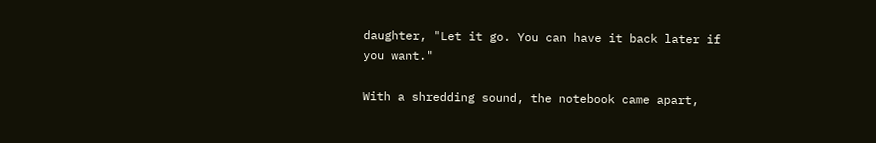daughter, "Let it go. You can have it back later if you want."

With a shredding sound, the notebook came apart,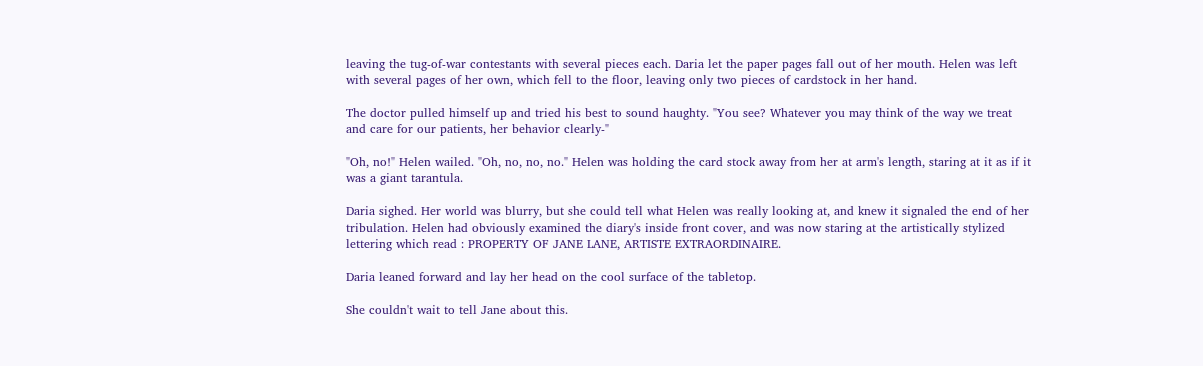leaving the tug-of-war contestants with several pieces each. Daria let the paper pages fall out of her mouth. Helen was left with several pages of her own, which fell to the floor, leaving only two pieces of cardstock in her hand.

The doctor pulled himself up and tried his best to sound haughty. "You see? Whatever you may think of the way we treat and care for our patients, her behavior clearly-"

"Oh, no!" Helen wailed. "Oh, no, no, no." Helen was holding the card stock away from her at arm's length, staring at it as if it was a giant tarantula.

Daria sighed. Her world was blurry, but she could tell what Helen was really looking at, and knew it signaled the end of her tribulation. Helen had obviously examined the diary's inside front cover, and was now staring at the artistically stylized lettering which read : PROPERTY OF JANE LANE, ARTISTE EXTRAORDINAIRE.

Daria leaned forward and lay her head on the cool surface of the tabletop.

She couldn't wait to tell Jane about this.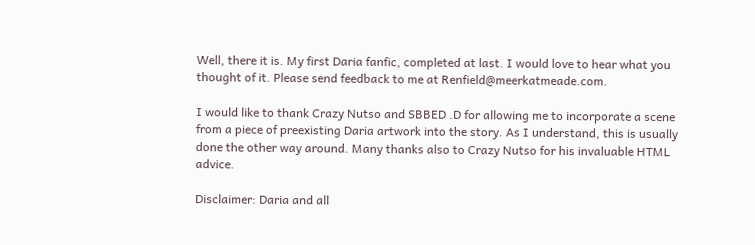Well, there it is. My first Daria fanfic, completed at last. I would love to hear what you thought of it. Please send feedback to me at Renfield@meerkatmeade.com.

I would like to thank Crazy Nutso and SBBED .D for allowing me to incorporate a scene from a piece of preexisting Daria artwork into the story. As I understand, this is usually done the other way around. Many thanks also to Crazy Nutso for his invaluable HTML advice.

Disclaimer: Daria and all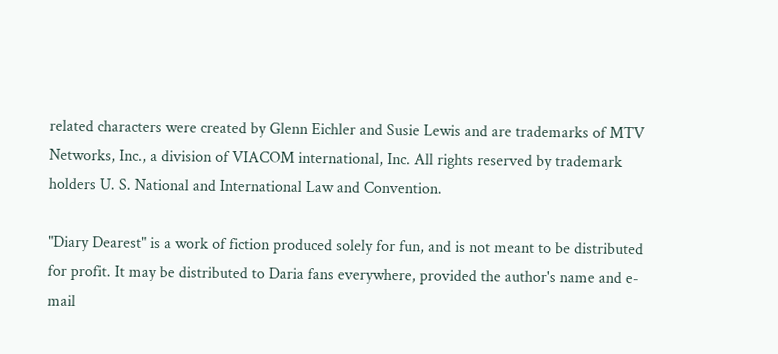related characters were created by Glenn Eichler and Susie Lewis and are trademarks of MTV Networks, Inc., a division of VIACOM international, Inc. All rights reserved by trademark holders U. S. National and International Law and Convention.

"Diary Dearest" is a work of fiction produced solely for fun, and is not meant to be distributed for profit. It may be distributed to Daria fans everywhere, provided the author's name and e-mail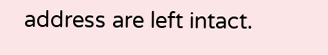address are left intact.